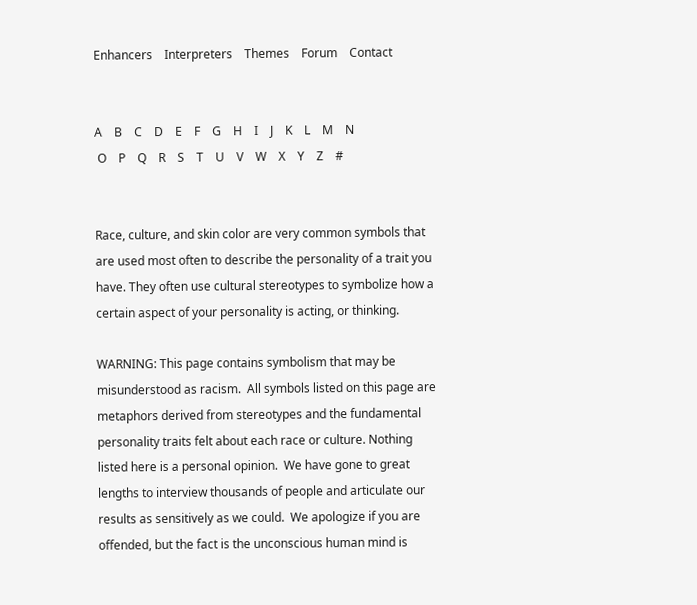Enhancers    Interpreters    Themes    Forum    Contact


A    B    C    D    E    F    G    H    I    J    K    L    M    N
 O    P    Q    R    S    T    U    V    W    X    Y    Z    #


Race, culture, and skin color are very common symbols that are used most often to describe the personality of a trait you have. They often use cultural stereotypes to symbolize how a certain aspect of your personality is acting, or thinking.

WARNING: This page contains symbolism that may be misunderstood as racism.  All symbols listed on this page are metaphors derived from stereotypes and the fundamental personality traits felt about each race or culture. Nothing listed here is a personal opinion.  We have gone to great lengths to interview thousands of people and articulate our results as sensitively as we could.  We apologize if you are offended, but the fact is the unconscious human mind is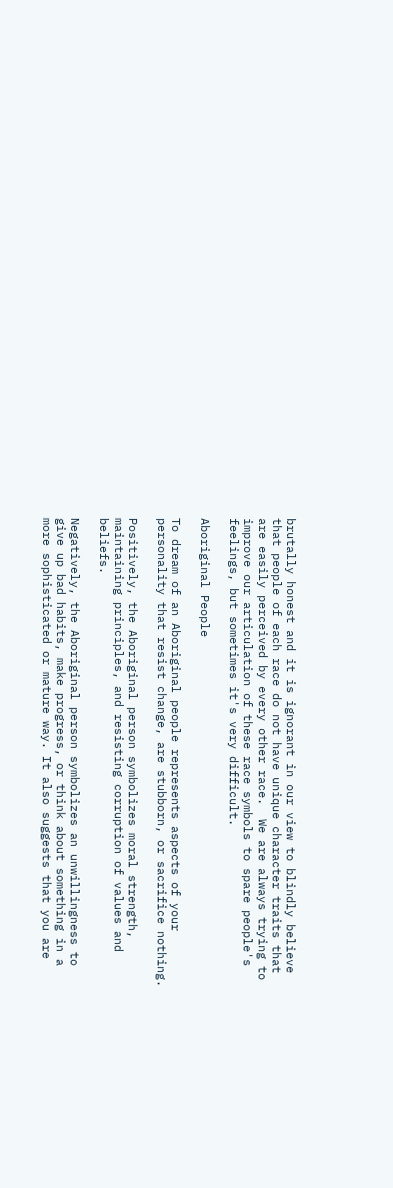brutally honest and it is ignorant in our view to blindly believe that people of each race do not have unique character traits that are easily perceived by every other race.  We are always trying to improve our articulation of these race symbols to spare people's feelings, but sometimes it's very difficult.

Aboriginal People

To dream of an Aboriginal people represents aspects of your personality that resist change, are stubborn, or sacrifice nothing.

Positively, the Aboriginal person symbolizes moral strength, maintaining principles, and resisting corruption of values and beliefs.

Negatively, the Aboriginal person symbolizes an unwillingness to give up bad habits, make progress, or think about something in a more sophisticated or mature way. It also suggests that you are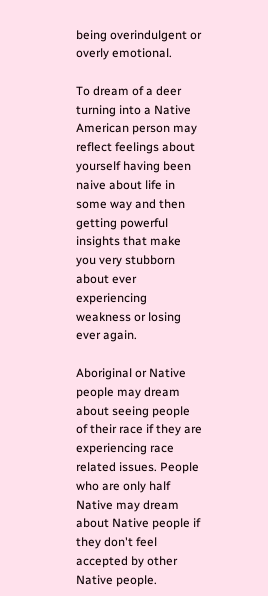being overindulgent or overly emotional.

To dream of a deer turning into a Native American person may reflect feelings about yourself having been naive about life in some way and then getting powerful insights that make you very stubborn about ever experiencing weakness or losing ever again.

Aboriginal or Native people may dream about seeing people of their race if they are experiencing race related issues. People who are only half Native may dream about Native people if they don't feel accepted by other Native people.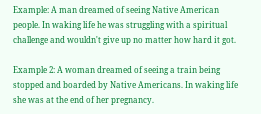Example: A man dreamed of seeing Native American people. In waking life he was struggling with a spiritual challenge and wouldn't give up no matter how hard it got.

Example 2: A woman dreamed of seeing a train being stopped and boarded by Native Americans. In waking life she was at the end of her pregnancy.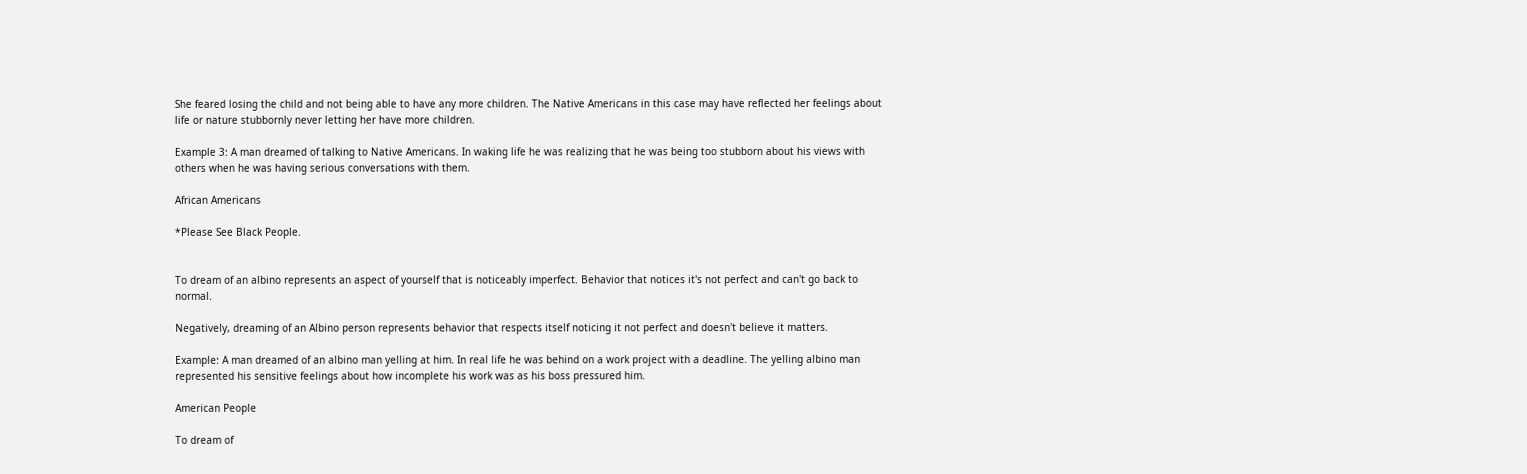She feared losing the child and not being able to have any more children. The Native Americans in this case may have reflected her feelings about life or nature stubbornly never letting her have more children.

Example 3: A man dreamed of talking to Native Americans. In waking life he was realizing that he was being too stubborn about his views with others when he was having serious conversations with them.

African Americans

*Please See Black People.


To dream of an albino represents an aspect of yourself that is noticeably imperfect. Behavior that notices it's not perfect and can't go back to normal.

Negatively, dreaming of an Albino person represents behavior that respects itself noticing it not perfect and doesn't believe it matters.

Example: A man dreamed of an albino man yelling at him. In real life he was behind on a work project with a deadline. The yelling albino man represented his sensitive feelings about how incomplete his work was as his boss pressured him.

American People

To dream of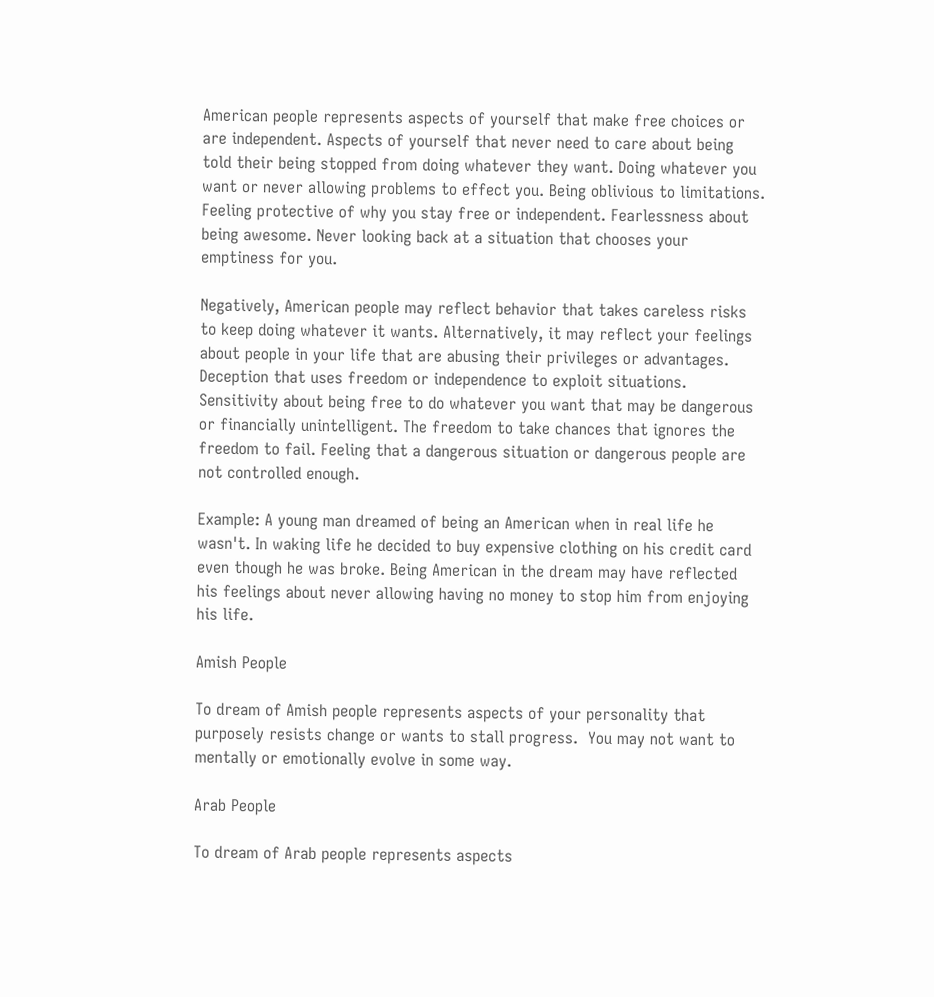American people represents aspects of yourself that make free choices or are independent. Aspects of yourself that never need to care about being told their being stopped from doing whatever they want. Doing whatever you want or never allowing problems to effect you. Being oblivious to limitations. Feeling protective of why you stay free or independent. Fearlessness about being awesome. Never looking back at a situation that chooses your emptiness for you.

Negatively, American people may reflect behavior that takes careless risks to keep doing whatever it wants. Alternatively, it may reflect your feelings about people in your life that are abusing their privileges or advantages. Deception that uses freedom or independence to exploit situations. Sensitivity about being free to do whatever you want that may be dangerous or financially unintelligent. The freedom to take chances that ignores the freedom to fail. Feeling that a dangerous situation or dangerous people are not controlled enough.

Example: A young man dreamed of being an American when in real life he wasn't. In waking life he decided to buy expensive clothing on his credit card even though he was broke. Being American in the dream may have reflected his feelings about never allowing having no money to stop him from enjoying his life.

Amish People

To dream of Amish people represents aspects of your personality that purposely resists change or wants to stall progress.  You may not want to mentally or emotionally evolve in some way.

Arab People

To dream of Arab people represents aspects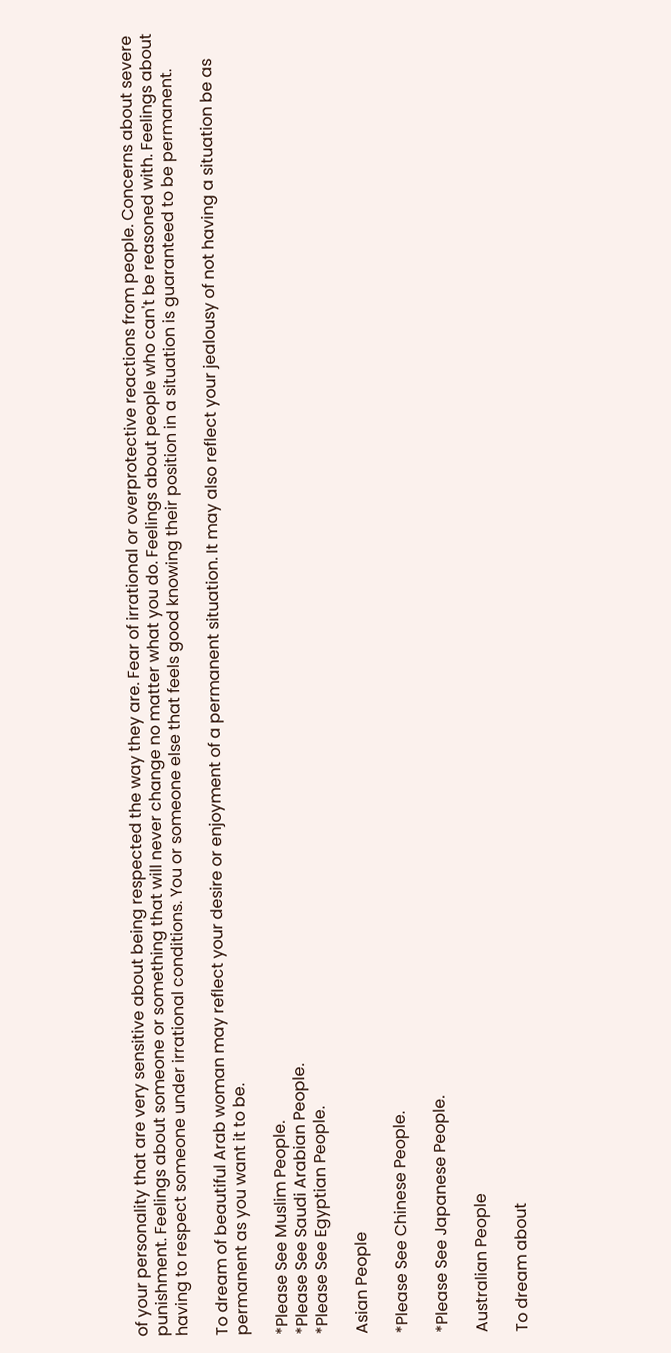of your personality that are very sensitive about being respected the way they are. Fear of irrational or overprotective reactions from people. Concerns about severe punishment. Feelings about someone or something that will never change no matter what you do. Feelings about people who can't be reasoned with. Feelings about having to respect someone under irrational conditions. You or someone else that feels good knowing their position in a situation is guaranteed to be permanent.

To dream of beautiful Arab woman may reflect your desire or enjoyment of a permanent situation. It may also reflect your jealousy of not having a situation be as permanent as you want it to be.

*Please See Muslim People.
*Please See Saudi Arabian People.
*Please See Egyptian People.

Asian People

*Please See Chinese People.

*Please See Japanese People.

Australian People

To dream about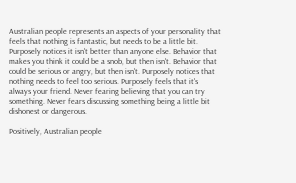Australian people represents an aspects of your personality that feels that nothing is fantastic, but needs to be a little bit. Purposely notices it isn't better than anyone else. Behavior that makes you think it could be a snob, but then isn't. Behavior that could be serious or angry, but then isn't. Purposely notices that nothing needs to feel too serious. Purposely feels that it's always your friend. Never fearing believing that you can try something. Never fears discussing something being a little bit dishonest or dangerous.

Positively, Australian people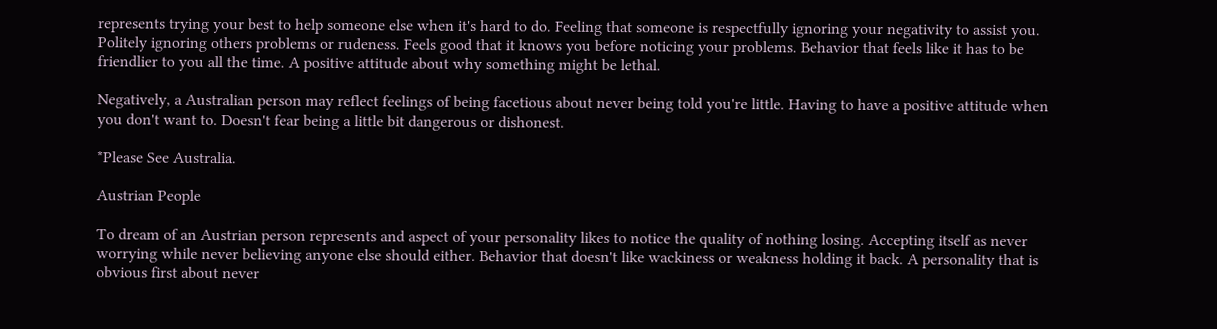represents trying your best to help someone else when it's hard to do. Feeling that someone is respectfully ignoring your negativity to assist you. Politely ignoring others problems or rudeness. Feels good that it knows you before noticing your problems. Behavior that feels like it has to be friendlier to you all the time. A positive attitude about why something might be lethal.

Negatively, a Australian person may reflect feelings of being facetious about never being told you're little. Having to have a positive attitude when you don't want to. Doesn't fear being a little bit dangerous or dishonest.

*Please See Australia.

Austrian People

To dream of an Austrian person represents and aspect of your personality likes to notice the quality of nothing losing. Accepting itself as never worrying while never believing anyone else should either. Behavior that doesn't like wackiness or weakness holding it back. A personality that is obvious first about never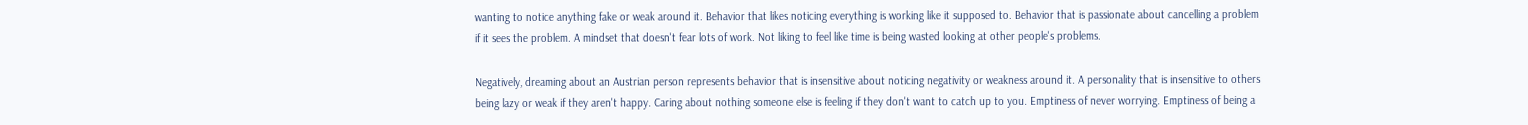wanting to notice anything fake or weak around it. Behavior that likes noticing everything is working like it supposed to. Behavior that is passionate about cancelling a problem if it sees the problem. A mindset that doesn't fear lots of work. Not liking to feel like time is being wasted looking at other people's problems.

Negatively, dreaming about an Austrian person represents behavior that is insensitive about noticing negativity or weakness around it. A personality that is insensitive to others being lazy or weak if they aren't happy. Caring about nothing someone else is feeling if they don't want to catch up to you. Emptiness of never worrying. Emptiness of being a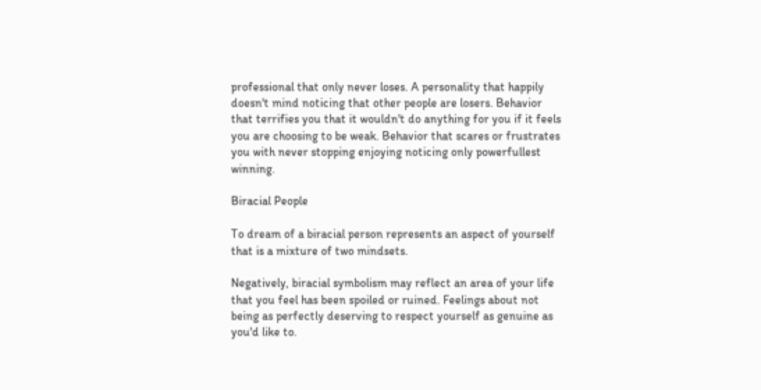professional that only never loses. A personality that happily doesn't mind noticing that other people are losers. Behavior that terrifies you that it wouldn't do anything for you if it feels you are choosing to be weak. Behavior that scares or frustrates you with never stopping enjoying noticing only powerfullest winning.

Biracial People

To dream of a biracial person represents an aspect of yourself that is a mixture of two mindsets.

Negatively, biracial symbolism may reflect an area of your life that you feel has been spoiled or ruined. Feelings about not being as perfectly deserving to respect yourself as genuine as you'd like to.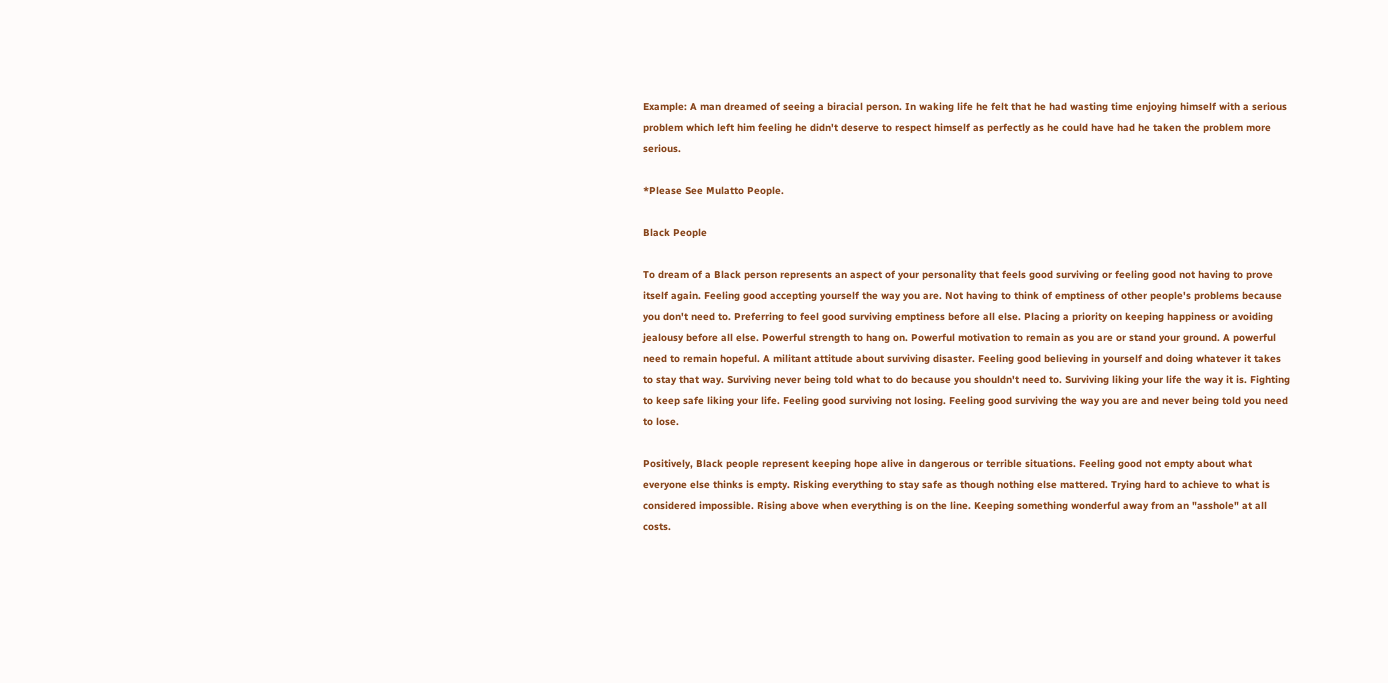Example: A man dreamed of seeing a biracial person. In waking life he felt that he had wasting time enjoying himself with a serious problem which left him feeling he didn't deserve to respect himself as perfectly as he could have had he taken the problem more serious.

*Please See Mulatto People.

Black People

To dream of a Black person represents an aspect of your personality that feels good surviving or feeling good not having to prove itself again. Feeling good accepting yourself the way you are. Not having to think of emptiness of other people's problems because you don't need to. Preferring to feel good surviving emptiness before all else. Placing a priority on keeping happiness or avoiding jealousy before all else. Powerful strength to hang on. Powerful motivation to remain as you are or stand your ground. A powerful need to remain hopeful. A militant attitude about surviving disaster. Feeling good believing in yourself and doing whatever it takes to stay that way. Surviving never being told what to do because you shouldn't need to. Surviving liking your life the way it is. Fighting to keep safe liking your life. Feeling good surviving not losing. Feeling good surviving the way you are and never being told you need to lose.

Positively, Black people represent keeping hope alive in dangerous or terrible situations. Feeling good not empty about what everyone else thinks is empty. Risking everything to stay safe as though nothing else mattered. Trying hard to achieve to what is considered impossible. Rising above when everything is on the line. Keeping something wonderful away from an "asshole" at all costs.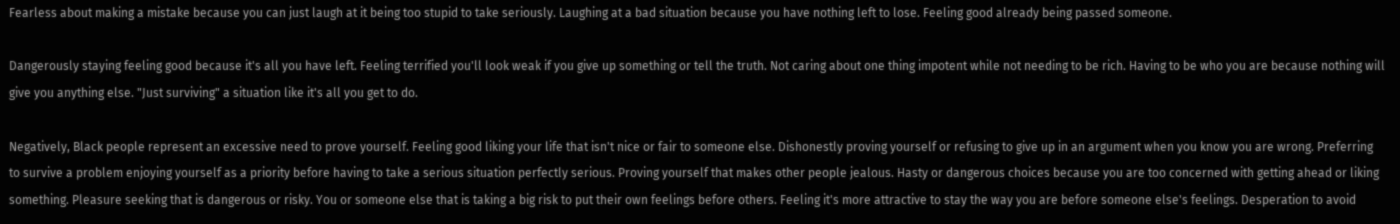Fearless about making a mistake because you can just laugh at it being too stupid to take seriously. Laughing at a bad situation because you have nothing left to lose. Feeling good already being passed someone.

Dangerously staying feeling good because it's all you have left. Feeling terrified you'll look weak if you give up something or tell the truth. Not caring about one thing impotent while not needing to be rich. Having to be who you are because nothing will give you anything else. "Just surviving" a situation like it's all you get to do.

Negatively, Black people represent an excessive need to prove yourself. Feeling good liking your life that isn't nice or fair to someone else. Dishonestly proving yourself or refusing to give up in an argument when you know you are wrong. Preferring to survive a problem enjoying yourself as a priority before having to take a serious situation perfectly serious. Proving yourself that makes other people jealous. Hasty or dangerous choices because you are too concerned with getting ahead or liking something. Pleasure seeking that is dangerous or risky. You or someone else that is taking a big risk to put their own feelings before others. Feeling it's more attractive to stay the way you are before someone else's feelings. Desperation to avoid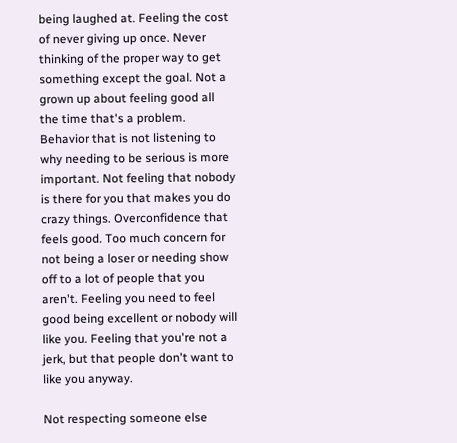being laughed at. Feeling the cost of never giving up once. Never thinking of the proper way to get something except the goal. Not a grown up about feeling good all the time that's a problem. Behavior that is not listening to why needing to be serious is more important. Not feeling that nobody is there for you that makes you do crazy things. Overconfidence that feels good. Too much concern for not being a loser or needing show off to a lot of people that you aren't. Feeling you need to feel good being excellent or nobody will like you. Feeling that you're not a jerk, but that people don't want to like you anyway.

Not respecting someone else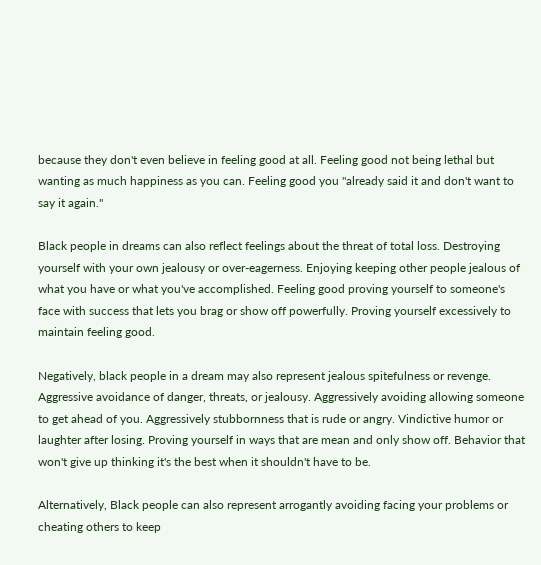because they don't even believe in feeling good at all. Feeling good not being lethal but wanting as much happiness as you can. Feeling good you "already said it and don't want to say it again."

Black people in dreams can also reflect feelings about the threat of total loss. Destroying yourself with your own jealousy or over-eagerness. Enjoying keeping other people jealous of what you have or what you've accomplished. Feeling good proving yourself to someone's face with success that lets you brag or show off powerfully. Proving yourself excessively to maintain feeling good.

Negatively, black people in a dream may also represent jealous spitefulness or revenge. Aggressive avoidance of danger, threats, or jealousy. Aggressively avoiding allowing someone to get ahead of you. Aggressively stubbornness that is rude or angry. Vindictive humor or laughter after losing. Proving yourself in ways that are mean and only show off. Behavior that won't give up thinking it's the best when it shouldn't have to be.

Alternatively, Black people can also represent arrogantly avoiding facing your problems or cheating others to keep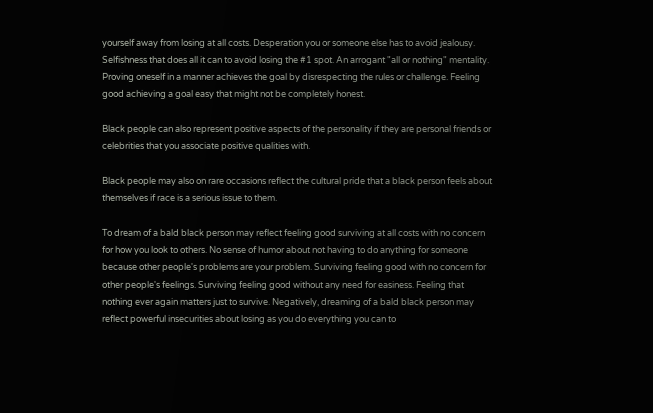yourself away from losing at all costs. Desperation you or someone else has to avoid jealousy. Selfishness that does all it can to avoid losing the #1 spot. An arrogant "all or nothing" mentality. Proving oneself in a manner achieves the goal by disrespecting the rules or challenge. Feeling good achieving a goal easy that might not be completely honest.

Black people can also represent positive aspects of the personality if they are personal friends or celebrities that you associate positive qualities with.

Black people may also on rare occasions reflect the cultural pride that a black person feels about themselves if race is a serious issue to them.

To dream of a bald black person may reflect feeling good surviving at all costs with no concern for how you look to others. No sense of humor about not having to do anything for someone because other people's problems are your problem. Surviving feeling good with no concern for other people's feelings. Surviving feeling good without any need for easiness. Feeling that nothing ever again matters just to survive. Negatively, dreaming of a bald black person may reflect powerful insecurities about losing as you do everything you can to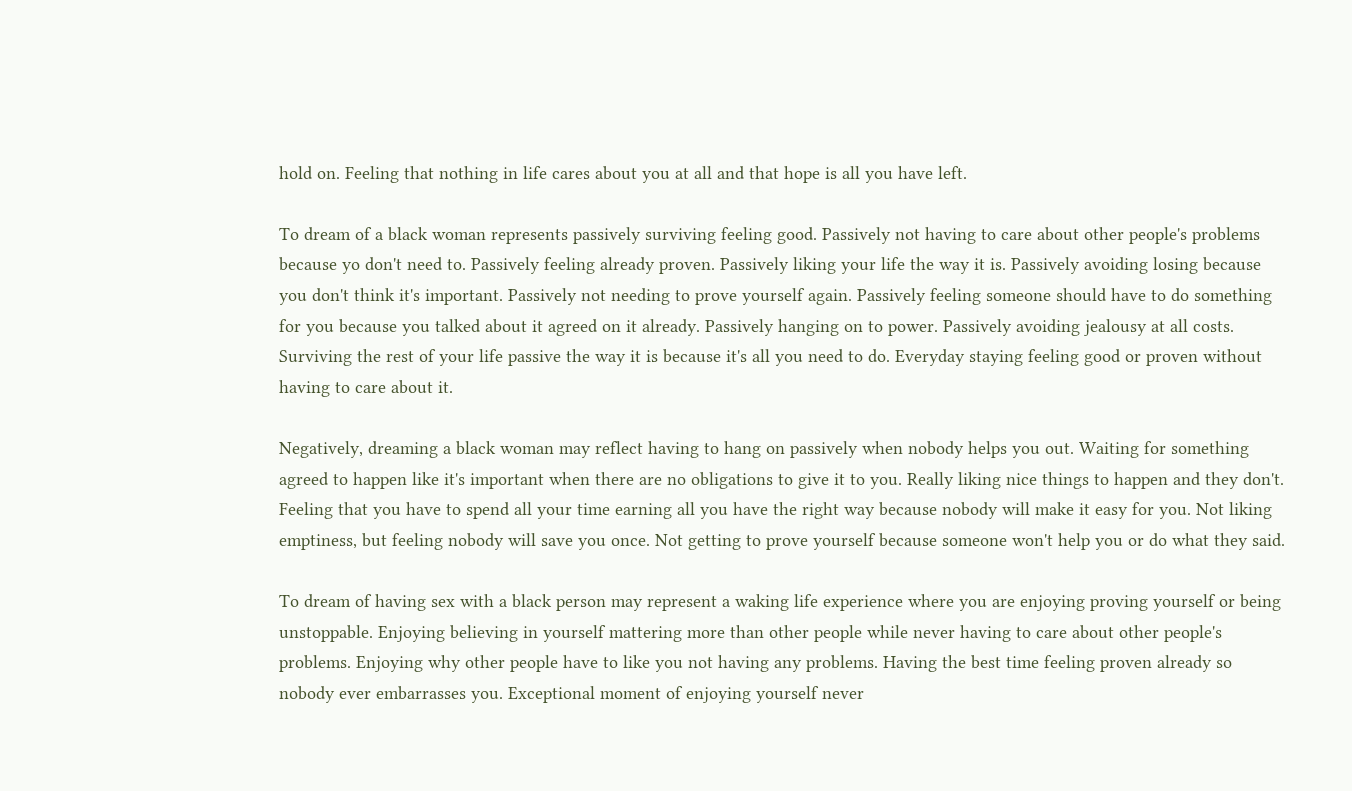hold on. Feeling that nothing in life cares about you at all and that hope is all you have left.

To dream of a black woman represents passively surviving feeling good. Passively not having to care about other people's problems because yo don't need to. Passively feeling already proven. Passively liking your life the way it is. Passively avoiding losing because you don't think it's important. Passively not needing to prove yourself again. Passively feeling someone should have to do something for you because you talked about it agreed on it already. Passively hanging on to power. Passively avoiding jealousy at all costs. Surviving the rest of your life passive the way it is because it's all you need to do. Everyday staying feeling good or proven without having to care about it.

Negatively, dreaming a black woman may reflect having to hang on passively when nobody helps you out. Waiting for something agreed to happen like it's important when there are no obligations to give it to you. Really liking nice things to happen and they don't. Feeling that you have to spend all your time earning all you have the right way because nobody will make it easy for you. Not liking emptiness, but feeling nobody will save you once. Not getting to prove yourself because someone won't help you or do what they said.

To dream of having sex with a black person may represent a waking life experience where you are enjoying proving yourself or being unstoppable. Enjoying believing in yourself mattering more than other people while never having to care about other people's problems. Enjoying why other people have to like you not having any problems. Having the best time feeling proven already so nobody ever embarrasses you. Exceptional moment of enjoying yourself never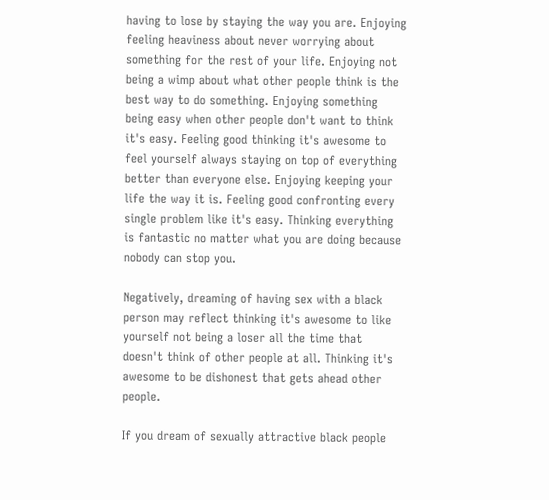having to lose by staying the way you are. Enjoying feeling heaviness about never worrying about something for the rest of your life. Enjoying not being a wimp about what other people think is the best way to do something. Enjoying something being easy when other people don't want to think it's easy. Feeling good thinking it's awesome to feel yourself always staying on top of everything better than everyone else. Enjoying keeping your life the way it is. Feeling good confronting every single problem like it's easy. Thinking everything is fantastic no matter what you are doing because nobody can stop you.

Negatively, dreaming of having sex with a black person may reflect thinking it's awesome to like yourself not being a loser all the time that doesn't think of other people at all. Thinking it's awesome to be dishonest that gets ahead other people.

If you dream of sexually attractive black people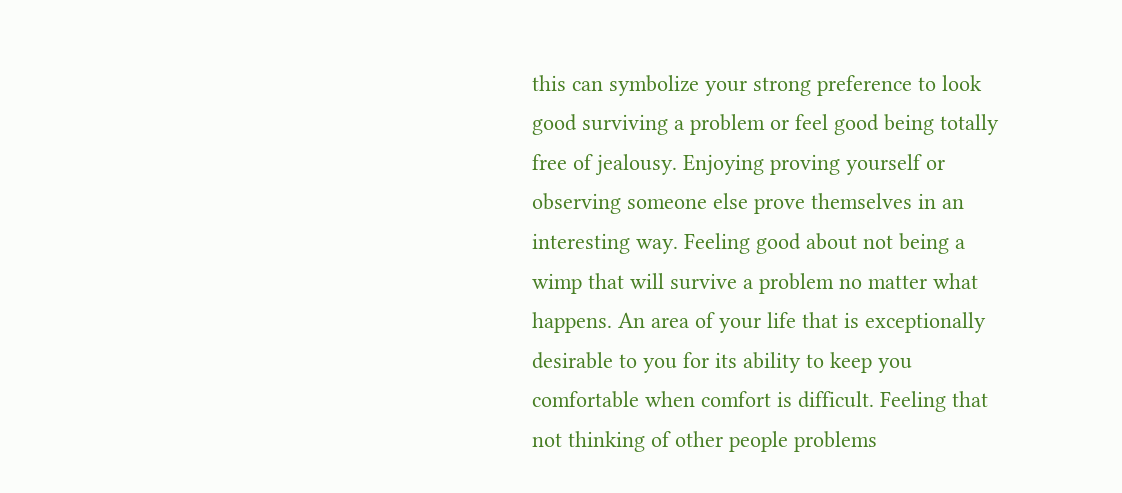this can symbolize your strong preference to look good surviving a problem or feel good being totally free of jealousy. Enjoying proving yourself or observing someone else prove themselves in an interesting way. Feeling good about not being a wimp that will survive a problem no matter what happens. An area of your life that is exceptionally desirable to you for its ability to keep you comfortable when comfort is difficult. Feeling that not thinking of other people problems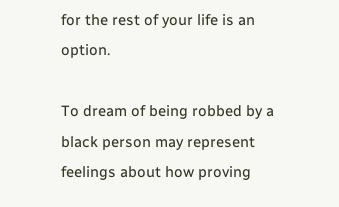for the rest of your life is an option.

To dream of being robbed by a black person may represent feelings about how proving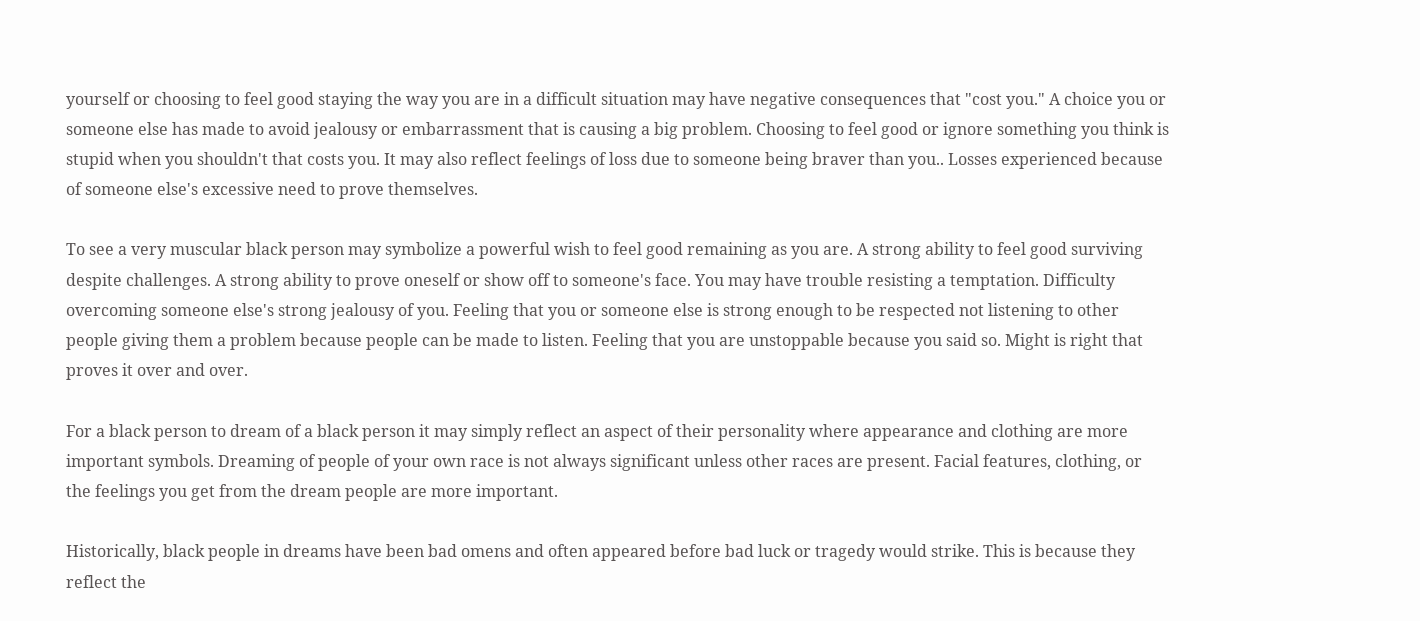yourself or choosing to feel good staying the way you are in a difficult situation may have negative consequences that "cost you." A choice you or someone else has made to avoid jealousy or embarrassment that is causing a big problem. Choosing to feel good or ignore something you think is stupid when you shouldn't that costs you. It may also reflect feelings of loss due to someone being braver than you.. Losses experienced because of someone else's excessive need to prove themselves.

To see a very muscular black person may symbolize a powerful wish to feel good remaining as you are. A strong ability to feel good surviving despite challenges. A strong ability to prove oneself or show off to someone's face. You may have trouble resisting a temptation. Difficulty overcoming someone else's strong jealousy of you. Feeling that you or someone else is strong enough to be respected not listening to other people giving them a problem because people can be made to listen. Feeling that you are unstoppable because you said so. Might is right that proves it over and over.

For a black person to dream of a black person it may simply reflect an aspect of their personality where appearance and clothing are more important symbols. Dreaming of people of your own race is not always significant unless other races are present. Facial features, clothing, or the feelings you get from the dream people are more important.

Historically, black people in dreams have been bad omens and often appeared before bad luck or tragedy would strike. This is because they reflect the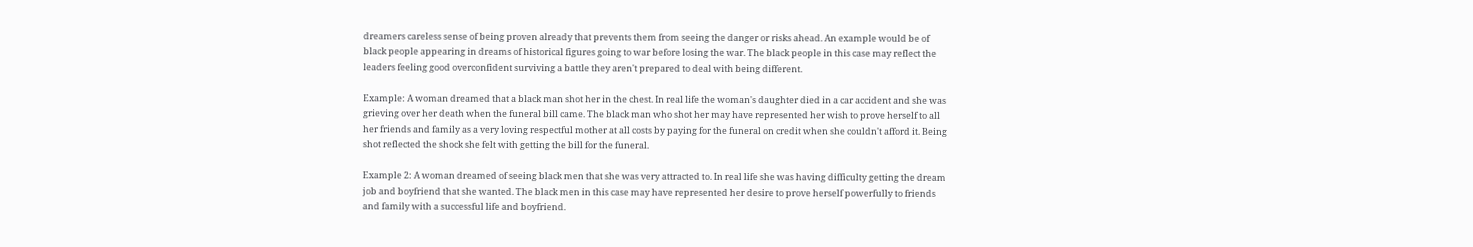dreamers careless sense of being proven already that prevents them from seeing the danger or risks ahead. An example would be of black people appearing in dreams of historical figures going to war before losing the war. The black people in this case may reflect the leaders feeling good overconfident surviving a battle they aren't prepared to deal with being different.

Example: A woman dreamed that a black man shot her in the chest. In real life the woman's daughter died in a car accident and she was grieving over her death when the funeral bill came. The black man who shot her may have represented her wish to prove herself to all her friends and family as a very loving respectful mother at all costs by paying for the funeral on credit when she couldn't afford it. Being shot reflected the shock she felt with getting the bill for the funeral.

Example 2: A woman dreamed of seeing black men that she was very attracted to. In real life she was having difficulty getting the dream job and boyfriend that she wanted. The black men in this case may have represented her desire to prove herself powerfully to friends and family with a successful life and boyfriend.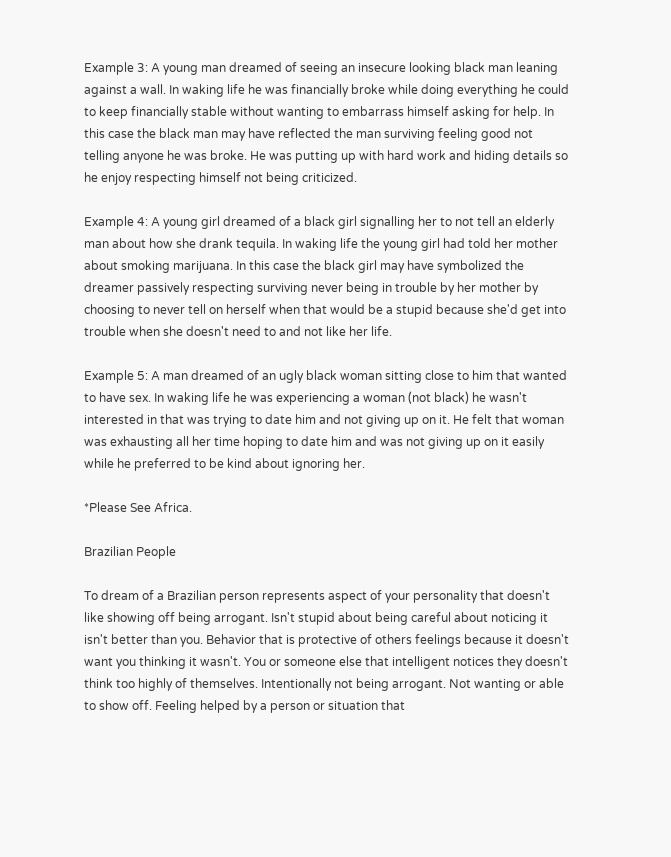Example 3: A young man dreamed of seeing an insecure looking black man leaning against a wall. In waking life he was financially broke while doing everything he could to keep financially stable without wanting to embarrass himself asking for help. In this case the black man may have reflected the man surviving feeling good not telling anyone he was broke. He was putting up with hard work and hiding details so he enjoy respecting himself not being criticized.

Example 4: A young girl dreamed of a black girl signalling her to not tell an elderly man about how she drank tequila. In waking life the young girl had told her mother about smoking marijuana. In this case the black girl may have symbolized the dreamer passively respecting surviving never being in trouble by her mother by choosing to never tell on herself when that would be a stupid because she'd get into trouble when she doesn't need to and not like her life.

Example 5: A man dreamed of an ugly black woman sitting close to him that wanted to have sex. In waking life he was experiencing a woman (not black) he wasn't interested in that was trying to date him and not giving up on it. He felt that woman was exhausting all her time hoping to date him and was not giving up on it easily while he preferred to be kind about ignoring her.

*Please See Africa.

Brazilian People

To dream of a Brazilian person represents aspect of your personality that doesn't like showing off being arrogant. Isn't stupid about being careful about noticing it isn't better than you. Behavior that is protective of others feelings because it doesn't want you thinking it wasn't. You or someone else that intelligent notices they doesn't think too highly of themselves. Intentionally not being arrogant. Not wanting or able to show off. Feeling helped by a person or situation that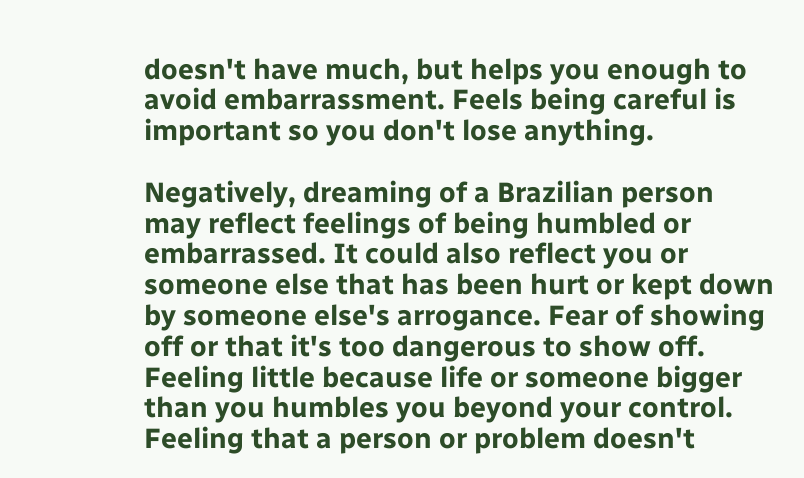doesn't have much, but helps you enough to avoid embarrassment. Feels being careful is important so you don't lose anything.

Negatively, dreaming of a Brazilian person may reflect feelings of being humbled or embarrassed. It could also reflect you or someone else that has been hurt or kept down by someone else's arrogance. Fear of showing off or that it's too dangerous to show off. Feeling little because life or someone bigger than you humbles you beyond your control. Feeling that a person or problem doesn't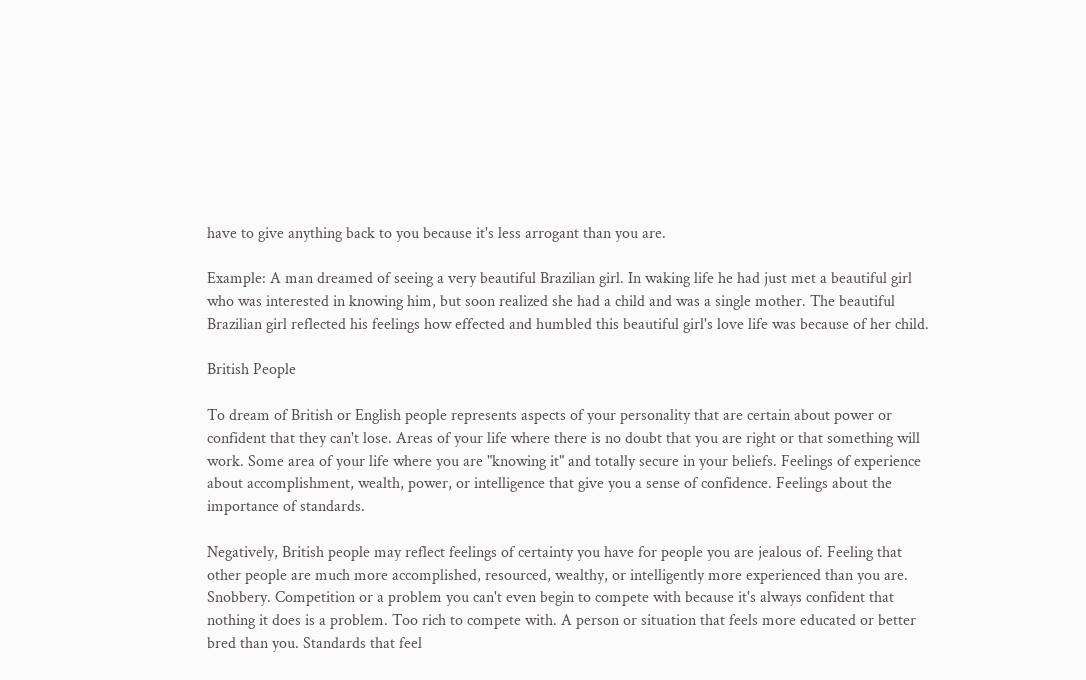have to give anything back to you because it's less arrogant than you are.

Example: A man dreamed of seeing a very beautiful Brazilian girl. In waking life he had just met a beautiful girl who was interested in knowing him, but soon realized she had a child and was a single mother. The beautiful Brazilian girl reflected his feelings how effected and humbled this beautiful girl's love life was because of her child.

British People

To dream of British or English people represents aspects of your personality that are certain about power or confident that they can't lose. Areas of your life where there is no doubt that you are right or that something will work. Some area of your life where you are "knowing it" and totally secure in your beliefs. Feelings of experience about accomplishment, wealth, power, or intelligence that give you a sense of confidence. Feelings about the importance of standards.

Negatively, British people may reflect feelings of certainty you have for people you are jealous of. Feeling that other people are much more accomplished, resourced, wealthy, or intelligently more experienced than you are. Snobbery. Competition or a problem you can't even begin to compete with because it's always confident that nothing it does is a problem. Too rich to compete with. A person or situation that feels more educated or better bred than you. Standards that feel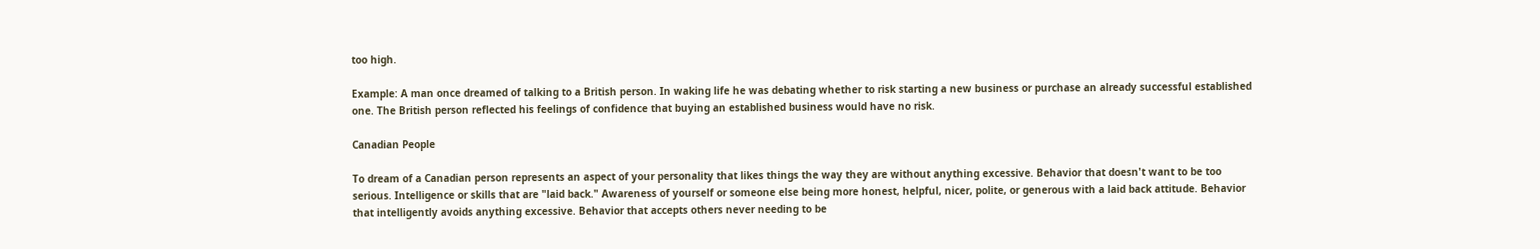too high.

Example: A man once dreamed of talking to a British person. In waking life he was debating whether to risk starting a new business or purchase an already successful established one. The British person reflected his feelings of confidence that buying an established business would have no risk.

Canadian People

To dream of a Canadian person represents an aspect of your personality that likes things the way they are without anything excessive. Behavior that doesn't want to be too serious. Intelligence or skills that are "laid back." Awareness of yourself or someone else being more honest, helpful, nicer, polite, or generous with a laid back attitude. Behavior that intelligently avoids anything excessive. Behavior that accepts others never needing to be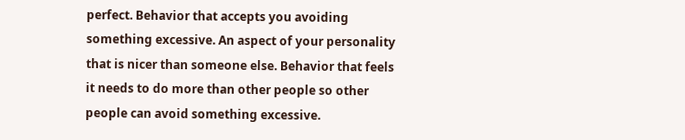perfect. Behavior that accepts you avoiding something excessive. An aspect of your personality that is nicer than someone else. Behavior that feels it needs to do more than other people so other people can avoid something excessive.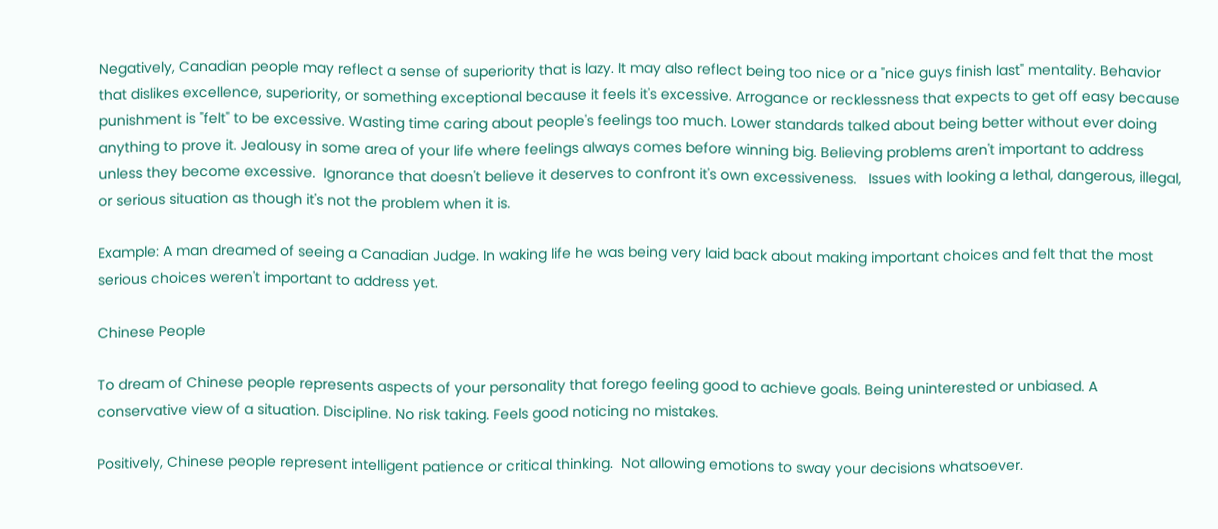Negatively, Canadian people may reflect a sense of superiority that is lazy. It may also reflect being too nice or a "nice guys finish last" mentality. Behavior that dislikes excellence, superiority, or something exceptional because it feels it's excessive. Arrogance or recklessness that expects to get off easy because punishment is "felt" to be excessive. Wasting time caring about people's feelings too much. Lower standards talked about being better without ever doing anything to prove it. Jealousy in some area of your life where feelings always comes before winning big. Believing problems aren't important to address unless they become excessive.  Ignorance that doesn't believe it deserves to confront it's own excessiveness.   Issues with looking a lethal, dangerous, illegal, or serious situation as though it's not the problem when it is.

Example: A man dreamed of seeing a Canadian Judge. In waking life he was being very laid back about making important choices and felt that the most serious choices weren't important to address yet.

Chinese People

To dream of Chinese people represents aspects of your personality that forego feeling good to achieve goals. Being uninterested or unbiased. A conservative view of a situation. Discipline. No risk taking. Feels good noticing no mistakes.

Positively, Chinese people represent intelligent patience or critical thinking.  Not allowing emotions to sway your decisions whatsoever.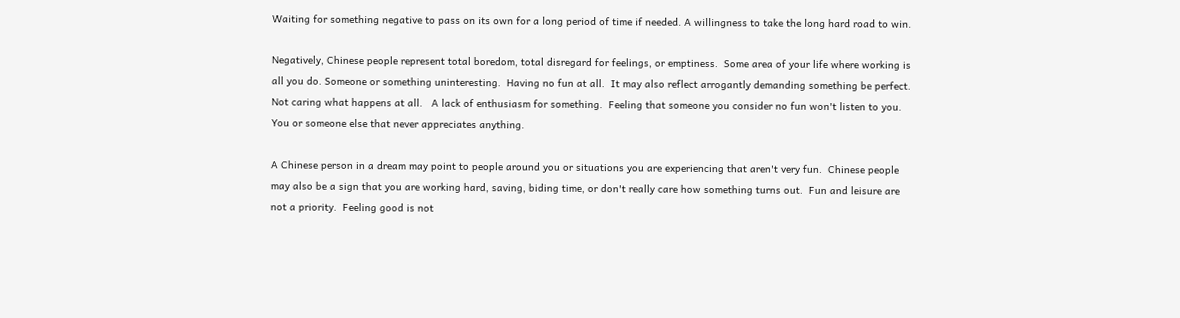Waiting for something negative to pass on its own for a long period of time if needed. A willingness to take the long hard road to win.

Negatively, Chinese people represent total boredom, total disregard for feelings, or emptiness.  Some area of your life where working is all you do. Someone or something uninteresting.  Having no fun at all.  It may also reflect arrogantly demanding something be perfect.  Not caring what happens at all.   A lack of enthusiasm for something.  Feeling that someone you consider no fun won't listen to you.  You or someone else that never appreciates anything.

A Chinese person in a dream may point to people around you or situations you are experiencing that aren't very fun.  Chinese people may also be a sign that you are working hard, saving, biding time, or don't really care how something turns out.  Fun and leisure are not a priority.  Feeling good is not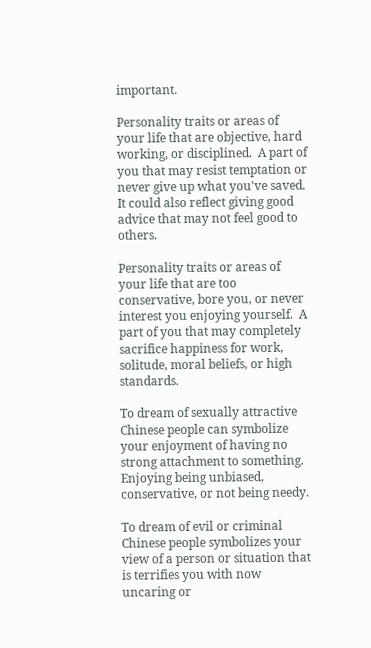important.

Personality traits or areas of your life that are objective, hard working, or disciplined.  A part of you that may resist temptation or never give up what you've saved.  It could also reflect giving good advice that may not feel good to others.

Personality traits or areas of your life that are too conservative, bore you, or never interest you enjoying yourself.  A part of you that may completely sacrifice happiness for work, solitude, moral beliefs, or high standards.

To dream of sexually attractive Chinese people can symbolize your enjoyment of having no strong attachment to something.  Enjoying being unbiased, conservative, or not being needy.

To dream of evil or criminal Chinese people symbolizes your view of a person or situation that is terrifies you with now uncaring or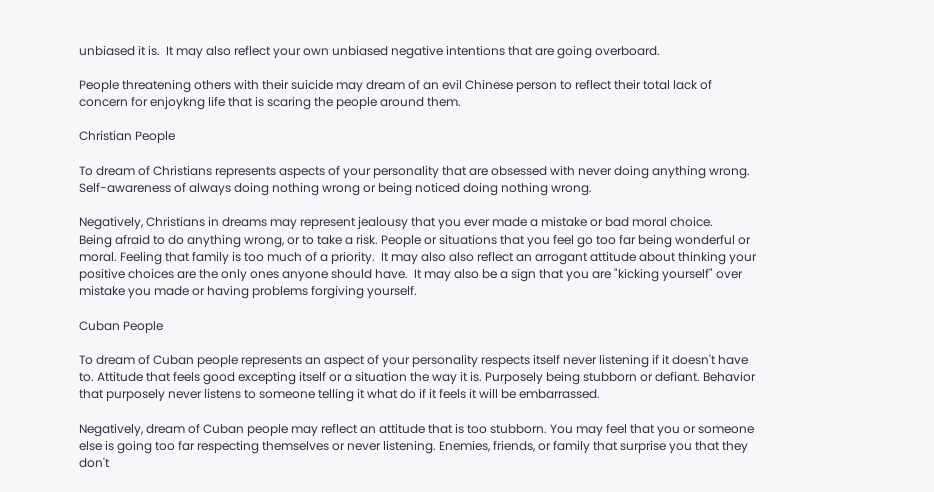unbiased it is.  It may also reflect your own unbiased negative intentions that are going overboard.

People threatening others with their suicide may dream of an evil Chinese person to reflect their total lack of concern for enjoykng life that is scaring the people around them.

Christian People

To dream of Christians represents aspects of your personality that are obsessed with never doing anything wrong.  Self-awareness of always doing nothing wrong or being noticed doing nothing wrong.

Negatively, Christians in dreams may represent jealousy that you ever made a mistake or bad moral choice.
Being afraid to do anything wrong, or to take a risk. People or situations that you feel go too far being wonderful or moral. Feeling that family is too much of a priority.  It may also also reflect an arrogant attitude about thinking your positive choices are the only ones anyone should have.  It may also be a sign that you are "kicking yourself" over mistake you made or having problems forgiving yourself.

Cuban People

To dream of Cuban people represents an aspect of your personality respects itself never listening if it doesn't have to. Attitude that feels good excepting itself or a situation the way it is. Purposely being stubborn or defiant. Behavior that purposely never listens to someone telling it what do if it feels it will be embarrassed.

Negatively, dream of Cuban people may reflect an attitude that is too stubborn. You may feel that you or someone else is going too far respecting themselves or never listening. Enemies, friends, or family that surprise you that they don't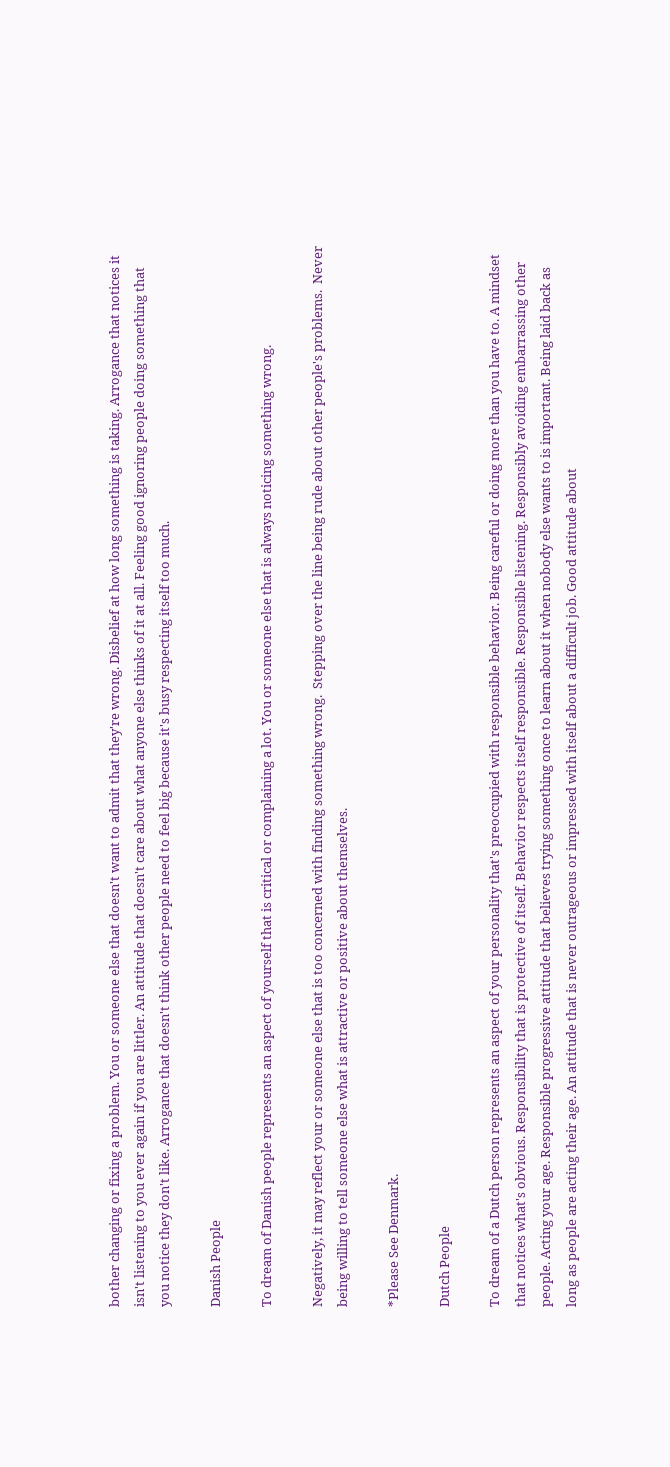bother changing or fixing a problem. You or someone else that doesn't want to admit that they're wrong. Disbelief at how long something is taking. Arrogance that notices it isn't listening to you ever again if you are littler. An attitude that doesn't care about what anyone else thinks of it at all. Feeling good ignoring people doing something that you notice they don't like. Arrogance that doesn't think other people need to feel big because it's busy respecting itself too much.

Danish People

To dream of Danish people represents an aspect of yourself that is critical or complaining a lot. You or someone else that is always noticing something wrong.

Negatively, it may reflect your or someone else that is too concerned with finding something wrong.  Stepping over the line being rude about other people's problems.  Never being willing to tell someone else what is attractive or positive about themselves.

*Please See Denmark.

Dutch People

To dream of a Dutch person represents an aspect of your personality that's preoccupied with responsible behavior. Being careful or doing more than you have to. A mindset that notices what's obvious. Responsibility that is protective of itself. Behavior respects itself responsible. Responsible listening. Responsibly avoiding embarrassing other people. Acting your age. Responsible progressive attitude that believes trying something once to learn about it when nobody else wants to is important. Being laid back as long as people are acting their age. An attitude that is never outrageous or impressed with itself about a difficult job. Good attitude about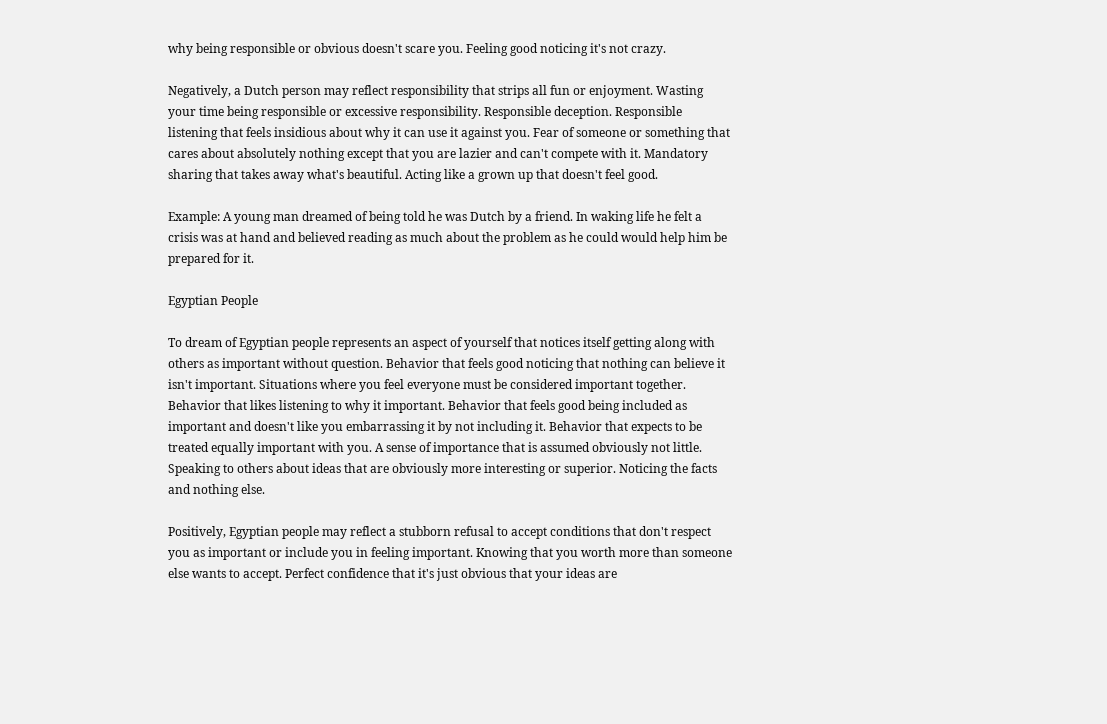why being responsible or obvious doesn't scare you. Feeling good noticing it's not crazy.

Negatively, a Dutch person may reflect responsibility that strips all fun or enjoyment. Wasting your time being responsible or excessive responsibility. Responsible deception. Responsible listening that feels insidious about why it can use it against you. Fear of someone or something that cares about absolutely nothing except that you are lazier and can't compete with it. Mandatory sharing that takes away what's beautiful. Acting like a grown up that doesn't feel good.

Example: A young man dreamed of being told he was Dutch by a friend. In waking life he felt a crisis was at hand and believed reading as much about the problem as he could would help him be prepared for it.

Egyptian People

To dream of Egyptian people represents an aspect of yourself that notices itself getting along with others as important without question. Behavior that feels good noticing that nothing can believe it isn't important. Situations where you feel everyone must be considered important together. Behavior that likes listening to why it important. Behavior that feels good being included as important and doesn't like you embarrassing it by not including it. Behavior that expects to be treated equally important with you. A sense of importance that is assumed obviously not little. Speaking to others about ideas that are obviously more interesting or superior. Noticing the facts and nothing else.

Positively, Egyptian people may reflect a stubborn refusal to accept conditions that don't respect you as important or include you in feeling important. Knowing that you worth more than someone else wants to accept. Perfect confidence that it's just obvious that your ideas are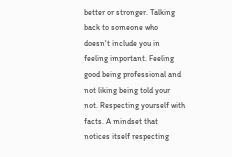better or stronger. Talking back to someone who doesn't include you in feeling important. Feeling good being professional and not liking being told your not. Respecting yourself with facts. A mindset that notices itself respecting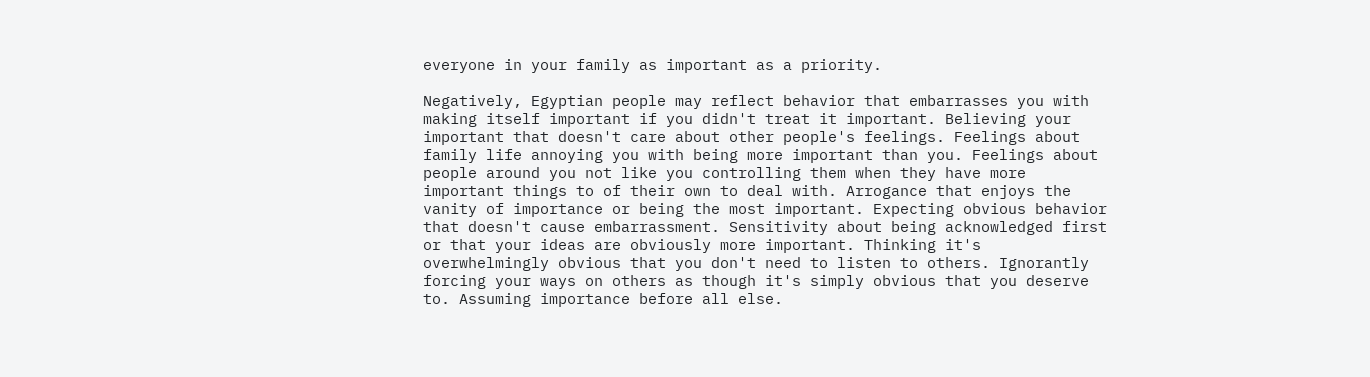everyone in your family as important as a priority.

Negatively, Egyptian people may reflect behavior that embarrasses you with making itself important if you didn't treat it important. Believing your important that doesn't care about other people's feelings. Feelings about family life annoying you with being more important than you. Feelings about people around you not like you controlling them when they have more important things to of their own to deal with. Arrogance that enjoys the vanity of importance or being the most important. Expecting obvious behavior that doesn't cause embarrassment. Sensitivity about being acknowledged first or that your ideas are obviously more important. Thinking it's overwhelmingly obvious that you don't need to listen to others. Ignorantly forcing your ways on others as though it's simply obvious that you deserve to. Assuming importance before all else.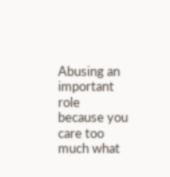Abusing an important role because you care too much what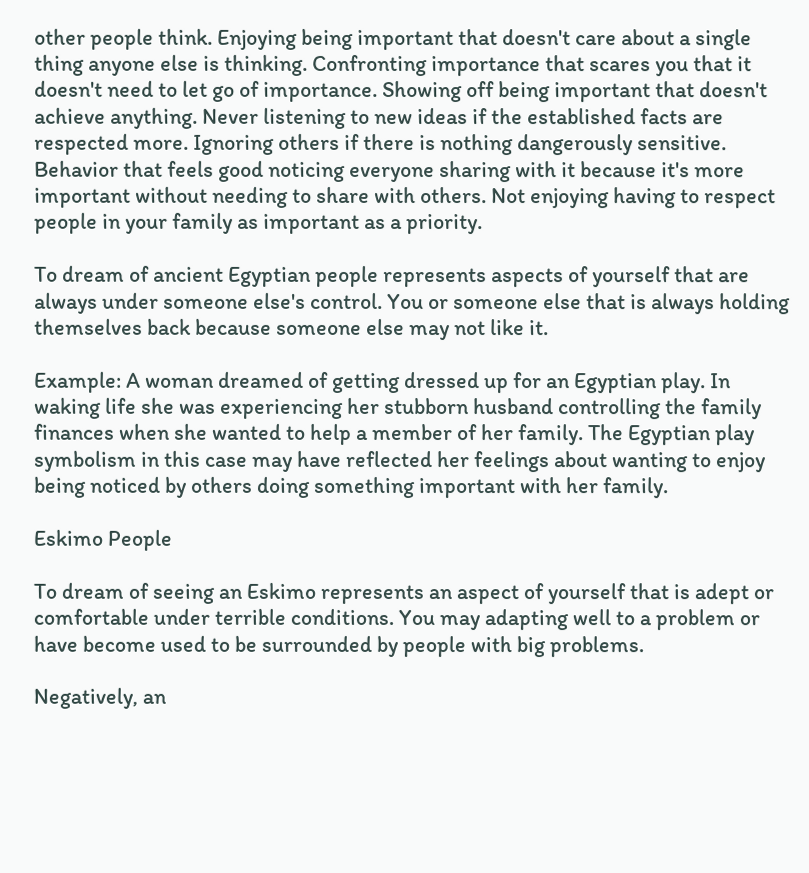other people think. Enjoying being important that doesn't care about a single thing anyone else is thinking. Confronting importance that scares you that it doesn't need to let go of importance. Showing off being important that doesn't achieve anything. Never listening to new ideas if the established facts are respected more. Ignoring others if there is nothing dangerously sensitive. Behavior that feels good noticing everyone sharing with it because it's more important without needing to share with others. Not enjoying having to respect people in your family as important as a priority.

To dream of ancient Egyptian people represents aspects of yourself that are always under someone else's control. You or someone else that is always holding themselves back because someone else may not like it.

Example: A woman dreamed of getting dressed up for an Egyptian play. In waking life she was experiencing her stubborn husband controlling the family finances when she wanted to help a member of her family. The Egyptian play symbolism in this case may have reflected her feelings about wanting to enjoy being noticed by others doing something important with her family.

Eskimo People

To dream of seeing an Eskimo represents an aspect of yourself that is adept or comfortable under terrible conditions. You may adapting well to a problem or have become used to be surrounded by people with big problems.

Negatively, an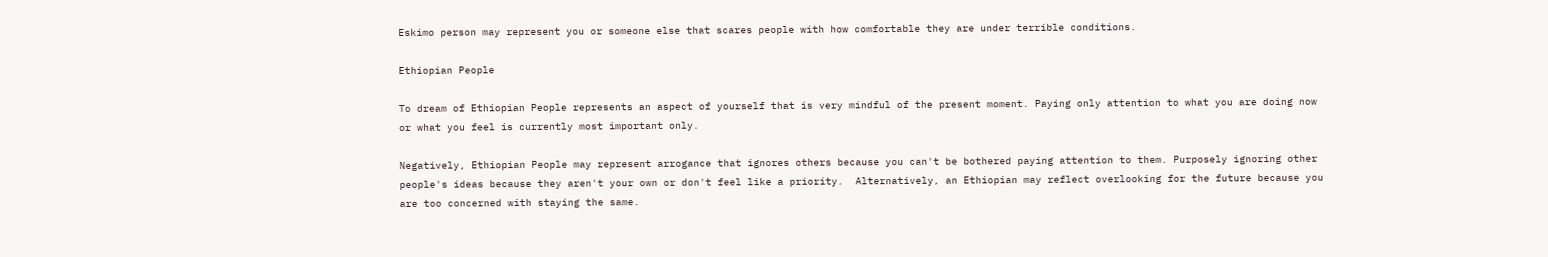Eskimo person may represent you or someone else that scares people with how comfortable they are under terrible conditions.

Ethiopian People

To dream of Ethiopian People represents an aspect of yourself that is very mindful of the present moment. Paying only attention to what you are doing now or what you feel is currently most important only.

Negatively, Ethiopian People may represent arrogance that ignores others because you can't be bothered paying attention to them. Purposely ignoring other people's ideas because they aren't your own or don't feel like a priority.  Alternatively, an Ethiopian may reflect overlooking for the future because you are too concerned with staying the same.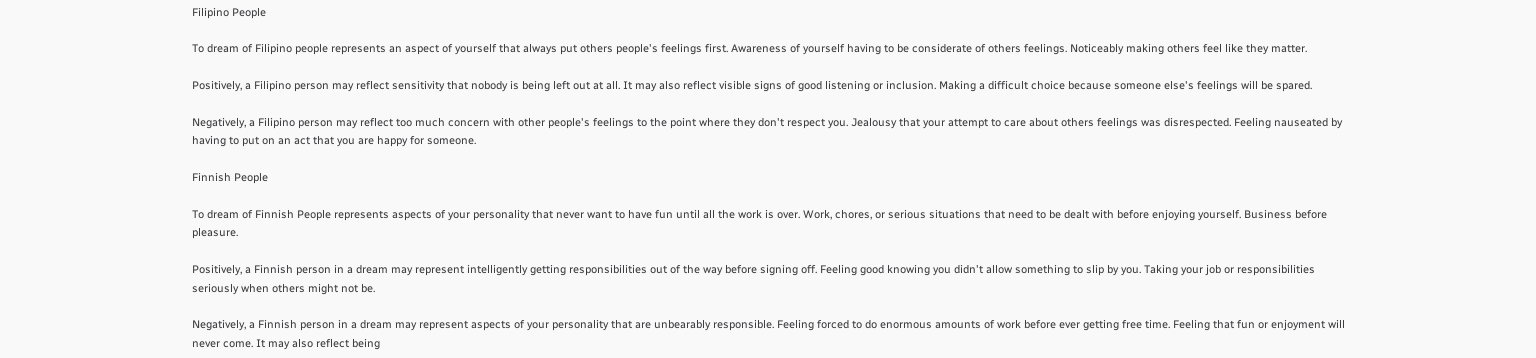Filipino People

To dream of Filipino people represents an aspect of yourself that always put others people's feelings first. Awareness of yourself having to be considerate of others feelings. Noticeably making others feel like they matter.

Positively, a Filipino person may reflect sensitivity that nobody is being left out at all. It may also reflect visible signs of good listening or inclusion. Making a difficult choice because someone else's feelings will be spared.

Negatively, a Filipino person may reflect too much concern with other people's feelings to the point where they don't respect you. Jealousy that your attempt to care about others feelings was disrespected. Feeling nauseated by having to put on an act that you are happy for someone.

Finnish People

To dream of Finnish People represents aspects of your personality that never want to have fun until all the work is over. Work, chores, or serious situations that need to be dealt with before enjoying yourself. Business before pleasure.

Positively, a Finnish person in a dream may represent intelligently getting responsibilities out of the way before signing off. Feeling good knowing you didn't allow something to slip by you. Taking your job or responsibilities seriously when others might not be.

Negatively, a Finnish person in a dream may represent aspects of your personality that are unbearably responsible. Feeling forced to do enormous amounts of work before ever getting free time. Feeling that fun or enjoyment will never come. It may also reflect being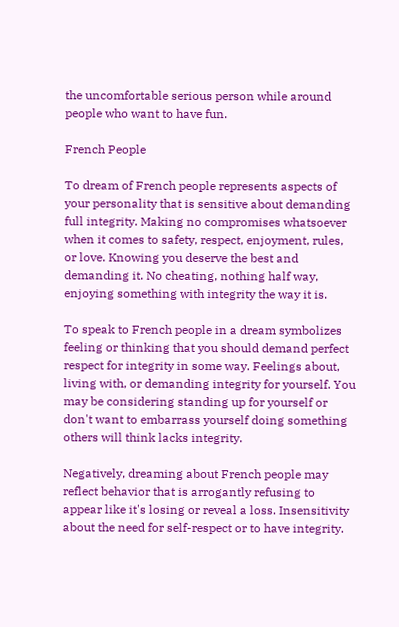the uncomfortable serious person while around people who want to have fun.

French People

To dream of French people represents aspects of your personality that is sensitive about demanding full integrity. Making no compromises whatsoever when it comes to safety, respect, enjoyment, rules, or love. Knowing you deserve the best and demanding it. No cheating, nothing half way, enjoying something with integrity the way it is.

To speak to French people in a dream symbolizes feeling or thinking that you should demand perfect respect for integrity in some way. Feelings about, living with, or demanding integrity for yourself. You may be considering standing up for yourself or don't want to embarrass yourself doing something others will think lacks integrity.

Negatively, dreaming about French people may reflect behavior that is arrogantly refusing to appear like it's losing or reveal a loss. Insensitivity about the need for self-respect or to have integrity.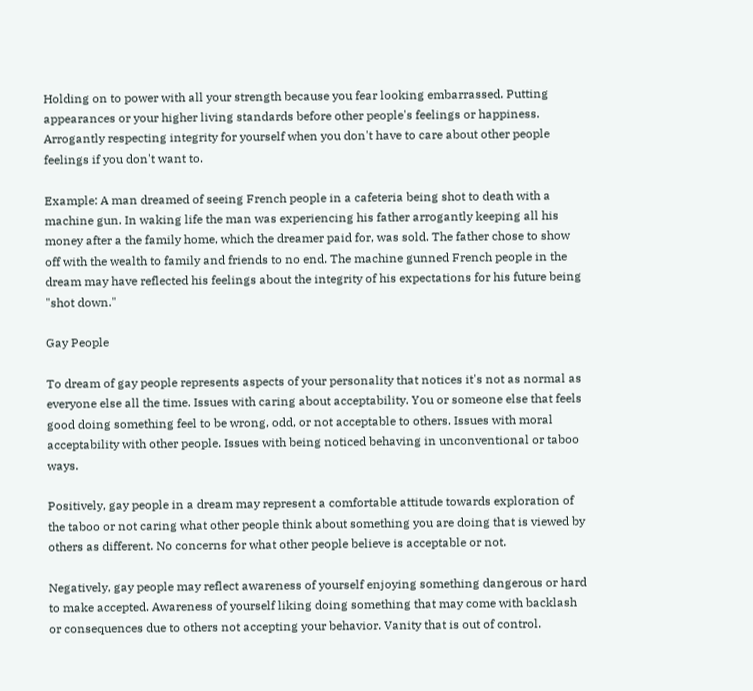Holding on to power with all your strength because you fear looking embarrassed. Putting appearances or your higher living standards before other people's feelings or happiness. Arrogantly respecting integrity for yourself when you don't have to care about other people feelings if you don't want to.

Example: A man dreamed of seeing French people in a cafeteria being shot to death with a machine gun. In waking life the man was experiencing his father arrogantly keeping all his money after a the family home, which the dreamer paid for, was sold. The father chose to show off with the wealth to family and friends to no end. The machine gunned French people in the dream may have reflected his feelings about the integrity of his expectations for his future being "shot down."

Gay People

To dream of gay people represents aspects of your personality that notices it's not as normal as everyone else all the time. Issues with caring about acceptability. You or someone else that feels good doing something feel to be wrong, odd, or not acceptable to others. Issues with moral acceptability with other people. Issues with being noticed behaving in unconventional or taboo ways.

Positively, gay people in a dream may represent a comfortable attitude towards exploration of the taboo or not caring what other people think about something you are doing that is viewed by others as different. No concerns for what other people believe is acceptable or not.

Negatively, gay people may reflect awareness of yourself enjoying something dangerous or hard to make accepted. Awareness of yourself liking doing something that may come with backlash or consequences due to others not accepting your behavior. Vanity that is out of control.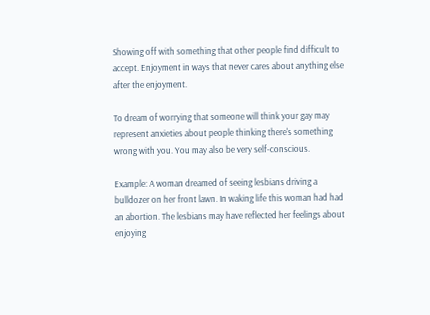Showing off with something that other people find difficult to accept. Enjoyment in ways that never cares about anything else after the enjoyment.

To dream of worrying that someone will think your gay may represent anxieties about people thinking there's something wrong with you. You may also be very self-conscious.

Example: A woman dreamed of seeing lesbians driving a bulldozer on her front lawn. In waking life this woman had had an abortion. The lesbians may have reflected her feelings about enjoying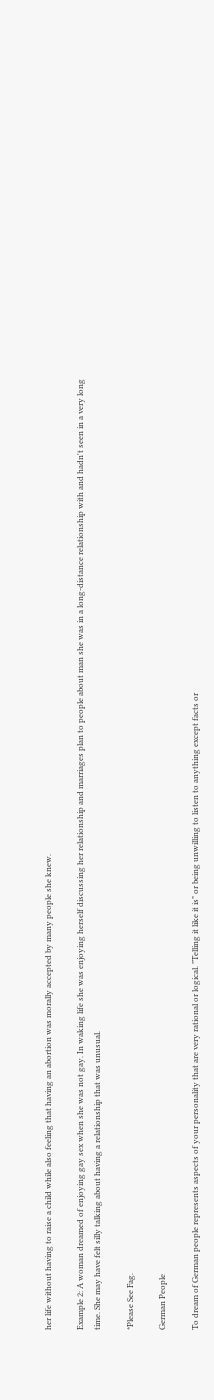her life without having to raise a child while also feeling that having an abortion was morally accepted by many people she knew.

Example 2: A woman dreamed of enjoying gay sex when she was not gay. In waking life she was enjoying herself discussing her relationship and marriages plan to people about man she was in a long-distance relationship with and hadn't seen in a very long time. She may have felt silly talking about having a relationship that was unusual.

*Please See Fag.

German People

To dream of German people represents aspects of your personality that are very rational or logical. "Telling it like it is" or being unwilling to listen to anything except facts or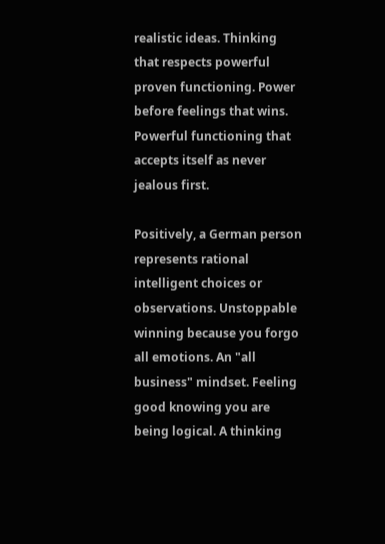realistic ideas. Thinking that respects powerful proven functioning. Power before feelings that wins. Powerful functioning that accepts itself as never jealous first.

Positively, a German person represents rational intelligent choices or observations. Unstoppable winning because you forgo all emotions. An "all business" mindset. Feeling good knowing you are being logical. A thinking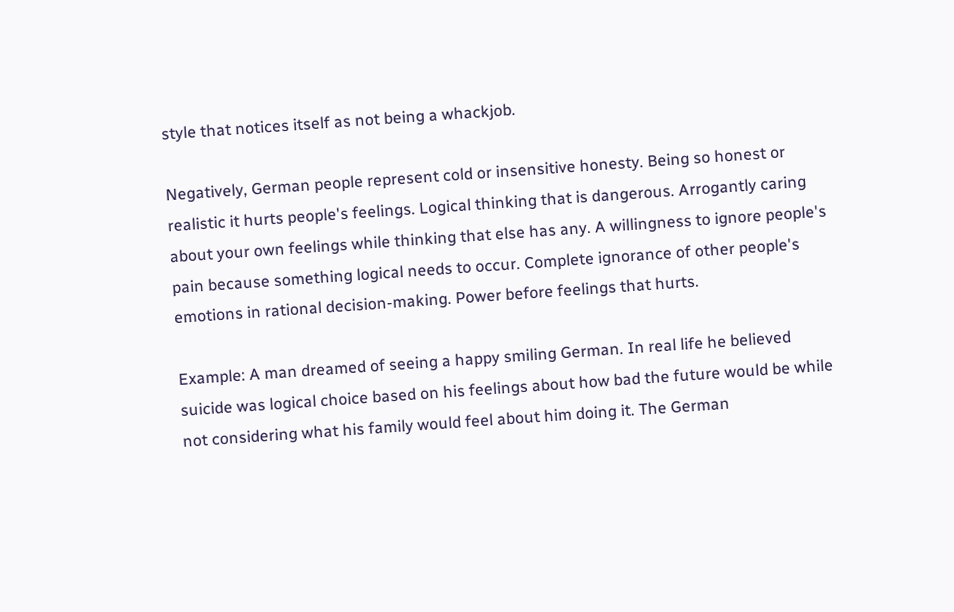style that notices itself as not being a whackjob.

Negatively, German people represent cold or insensitive honesty. Being so honest or realistic it hurts people's feelings. Logical thinking that is dangerous. Arrogantly caring about your own feelings while thinking that else has any. A willingness to ignore people's pain because something logical needs to occur. Complete ignorance of other people's emotions in rational decision-making. Power before feelings that hurts.

Example: A man dreamed of seeing a happy smiling German. In real life he believed suicide was logical choice based on his feelings about how bad the future would be while not considering what his family would feel about him doing it. The German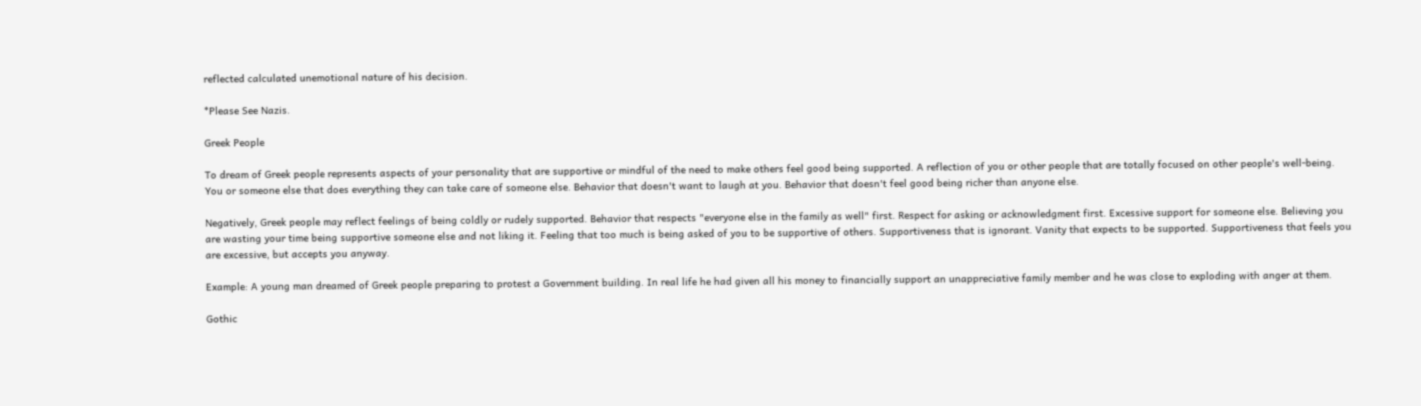reflected calculated unemotional nature of his decision.

*Please See Nazis.

Greek People

To dream of Greek people represents aspects of your personality that are supportive or mindful of the need to make others feel good being supported. A reflection of you or other people that are totally focused on other people's well-being. You or someone else that does everything they can take care of someone else. Behavior that doesn't want to laugh at you. Behavior that doesn't feel good being richer than anyone else.

Negatively, Greek people may reflect feelings of being coldly or rudely supported. Behavior that respects "everyone else in the family as well" first. Respect for asking or acknowledgment first. Excessive support for someone else. Believing you are wasting your time being supportive someone else and not liking it. Feeling that too much is being asked of you to be supportive of others. Supportiveness that is ignorant. Vanity that expects to be supported. Supportiveness that feels you are excessive, but accepts you anyway.

Example: A young man dreamed of Greek people preparing to protest a Government building. In real life he had given all his money to financially support an unappreciative family member and he was close to exploding with anger at them.

Gothic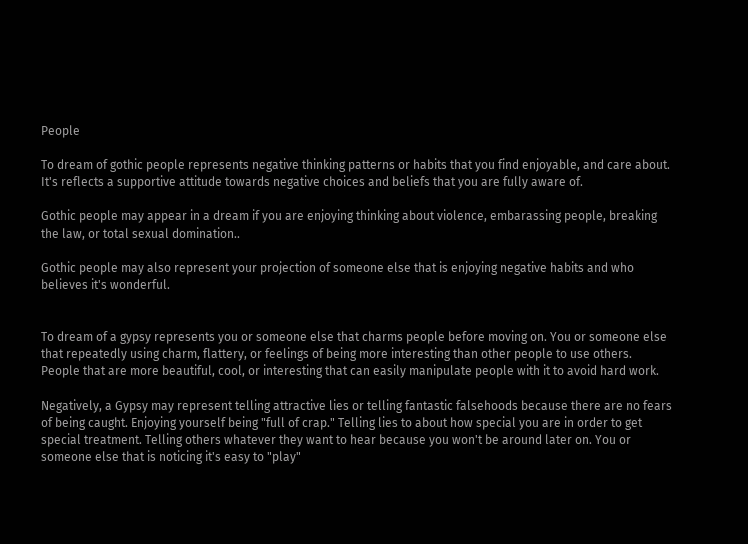People

To dream of gothic people represents negative thinking patterns or habits that you find enjoyable, and care about. It's reflects a supportive attitude towards negative choices and beliefs that you are fully aware of.

Gothic people may appear in a dream if you are enjoying thinking about violence, embarassing people, breaking the law, or total sexual domination..

Gothic people may also represent your projection of someone else that is enjoying negative habits and who believes it's wonderful.


To dream of a gypsy represents you or someone else that charms people before moving on. You or someone else that repeatedly using charm, flattery, or feelings of being more interesting than other people to use others. People that are more beautiful, cool, or interesting that can easily manipulate people with it to avoid hard work.

Negatively, a Gypsy may represent telling attractive lies or telling fantastic falsehoods because there are no fears of being caught. Enjoying yourself being "full of crap." Telling lies to about how special you are in order to get special treatment. Telling others whatever they want to hear because you won't be around later on. You or someone else that is noticing it's easy to "play"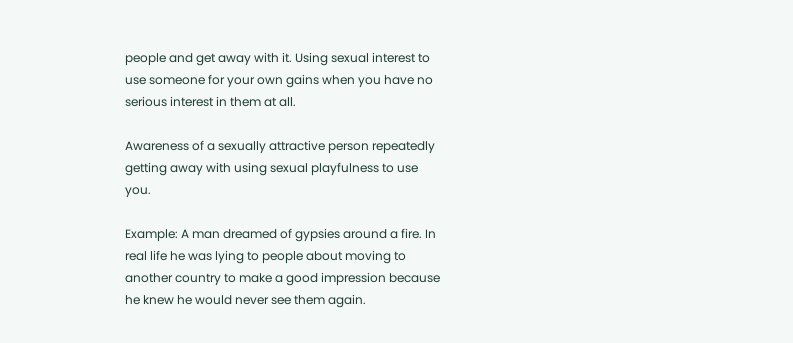people and get away with it. Using sexual interest to use someone for your own gains when you have no serious interest in them at all.

Awareness of a sexually attractive person repeatedly getting away with using sexual playfulness to use you.

Example: A man dreamed of gypsies around a fire. In real life he was lying to people about moving to another country to make a good impression because he knew he would never see them again.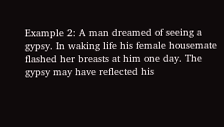Example 2: A man dreamed of seeing a gypsy. In waking life his female housemate flashed her breasts at him one day. The gypsy may have reflected his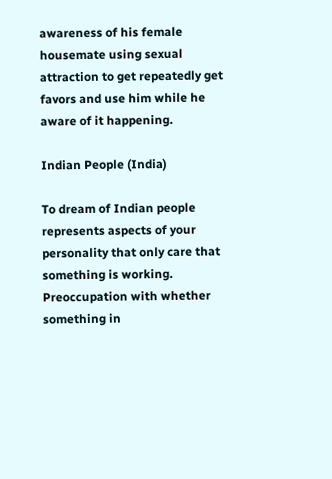awareness of his female housemate using sexual attraction to get repeatedly get favors and use him while he aware of it happening.

Indian People (India)

To dream of Indian people represents aspects of your personality that only care that something is working. Preoccupation with whether something in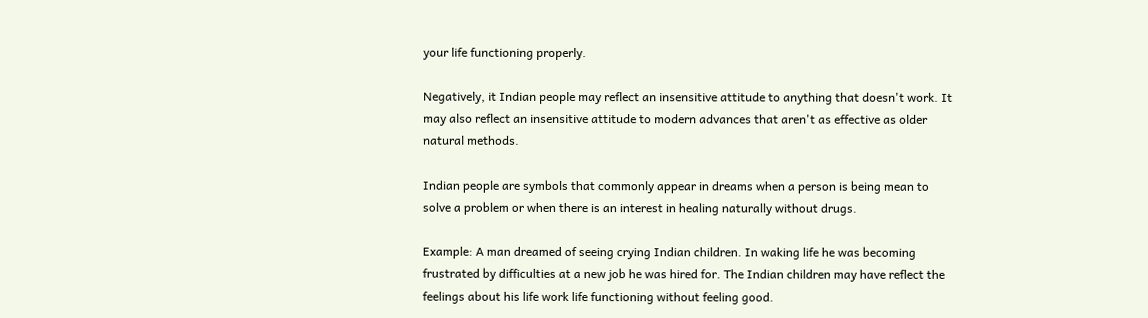your life functioning properly.

Negatively, it Indian people may reflect an insensitive attitude to anything that doesn't work. It may also reflect an insensitive attitude to modern advances that aren't as effective as older natural methods.

Indian people are symbols that commonly appear in dreams when a person is being mean to solve a problem or when there is an interest in healing naturally without drugs.

Example: A man dreamed of seeing crying Indian children. In waking life he was becoming frustrated by difficulties at a new job he was hired for. The Indian children may have reflect the feelings about his life work life functioning without feeling good.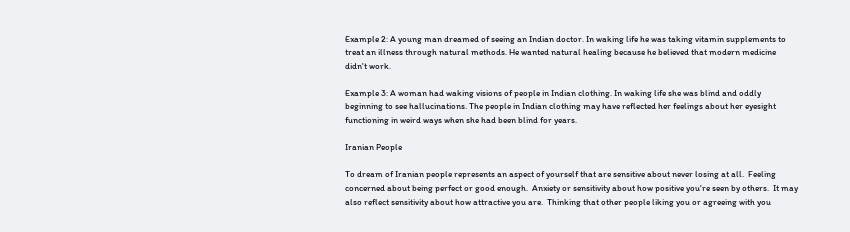Example 2: A young man dreamed of seeing an Indian doctor. In waking life he was taking vitamin supplements to treat an illness through natural methods. He wanted natural healing because he believed that modern medicine didn't work.

Example 3: A woman had waking visions of people in Indian clothing. In waking life she was blind and oddly beginning to see hallucinations. The people in Indian clothing may have reflected her feelings about her eyesight functioning in weird ways when she had been blind for years.

Iranian People

To dream of Iranian people represents an aspect of yourself that are sensitive about never losing at all.  Feeling concerned about being perfect or good enough.  Anxiety or sensitivity about how positive you're seen by others.  It may also reflect sensitivity about how attractive you are.  Thinking that other people liking you or agreeing with you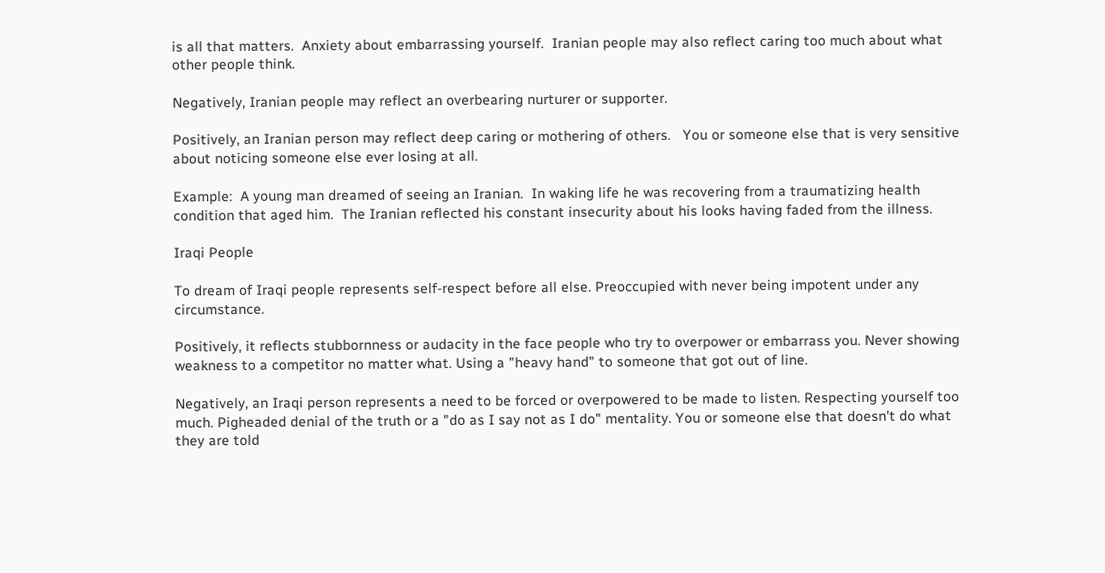is all that matters.  Anxiety about embarrassing yourself.  Iranian people may also reflect caring too much about what other people think.

Negatively, Iranian people may reflect an overbearing nurturer or supporter.

Positively, an Iranian person may reflect deep caring or mothering of others.   You or someone else that is very sensitive about noticing someone else ever losing at all.

Example:  A young man dreamed of seeing an Iranian.  In waking life he was recovering from a traumatizing health condition that aged him.  The Iranian reflected his constant insecurity about his looks having faded from the illness.

Iraqi People

To dream of Iraqi people represents self-respect before all else. Preoccupied with never being impotent under any circumstance.

Positively, it reflects stubbornness or audacity in the face people who try to overpower or embarrass you. Never showing weakness to a competitor no matter what. Using a "heavy hand" to someone that got out of line.

Negatively, an Iraqi person represents a need to be forced or overpowered to be made to listen. Respecting yourself too much. Pigheaded denial of the truth or a "do as I say not as I do" mentality. You or someone else that doesn't do what they are told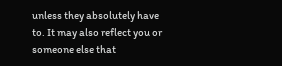unless they absolutely have to. It may also reflect you or someone else that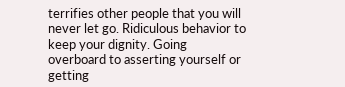terrifies other people that you will never let go. Ridiculous behavior to keep your dignity. Going overboard to asserting yourself or getting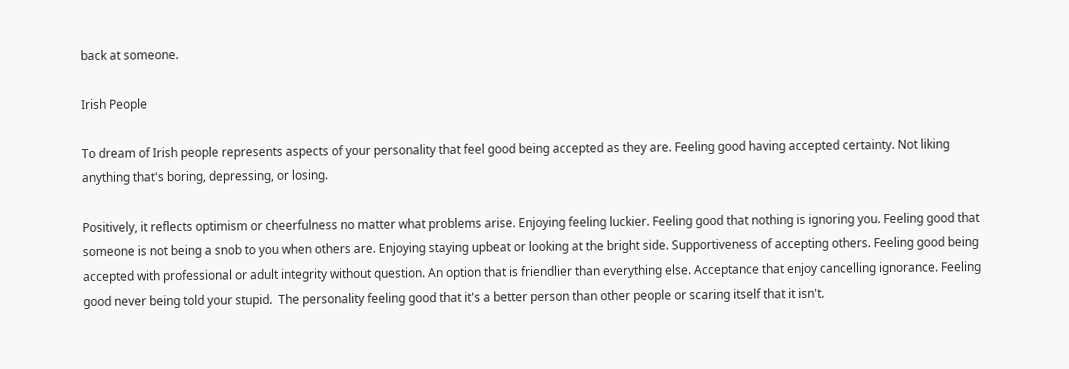back at someone.

Irish People

To dream of Irish people represents aspects of your personality that feel good being accepted as they are. Feeling good having accepted certainty. Not liking anything that's boring, depressing, or losing.

Positively, it reflects optimism or cheerfulness no matter what problems arise. Enjoying feeling luckier. Feeling good that nothing is ignoring you. Feeling good that someone is not being a snob to you when others are. Enjoying staying upbeat or looking at the bright side. Supportiveness of accepting others. Feeling good being accepted with professional or adult integrity without question. An option that is friendlier than everything else. Acceptance that enjoy cancelling ignorance. Feeling good never being told your stupid.  The personality feeling good that it's a better person than other people or scaring itself that it isn't.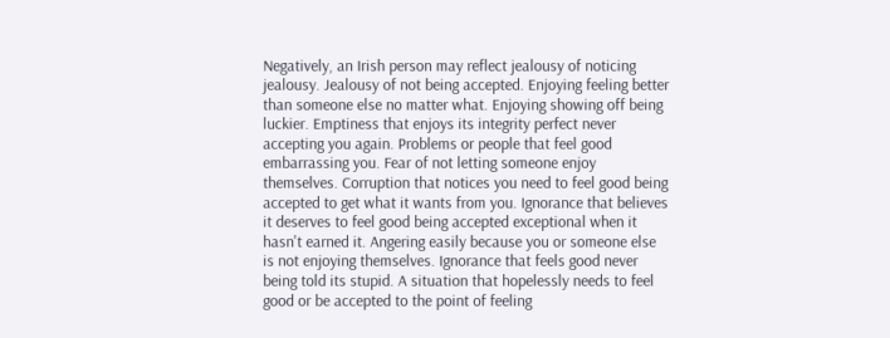Negatively, an Irish person may reflect jealousy of noticing jealousy. Jealousy of not being accepted. Enjoying feeling better than someone else no matter what. Enjoying showing off being luckier. Emptiness that enjoys its integrity perfect never accepting you again. Problems or people that feel good embarrassing you. Fear of not letting someone enjoy themselves. Corruption that notices you need to feel good being accepted to get what it wants from you. Ignorance that believes it deserves to feel good being accepted exceptional when it hasn't earned it. Angering easily because you or someone else is not enjoying themselves. Ignorance that feels good never being told its stupid. A situation that hopelessly needs to feel good or be accepted to the point of feeling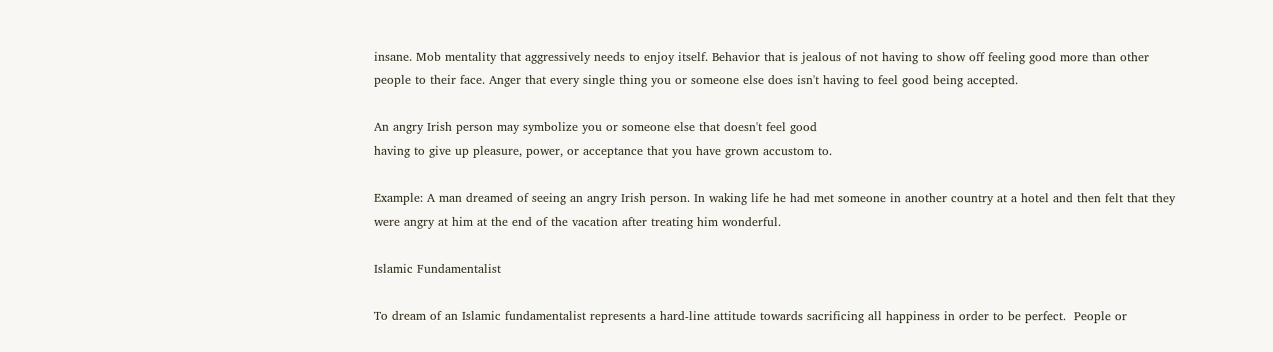insane. Mob mentality that aggressively needs to enjoy itself. Behavior that is jealous of not having to show off feeling good more than other people to their face. Anger that every single thing you or someone else does isn't having to feel good being accepted.

An angry Irish person may symbolize you or someone else that doesn't feel good
having to give up pleasure, power, or acceptance that you have grown accustom to.

Example: A man dreamed of seeing an angry Irish person. In waking life he had met someone in another country at a hotel and then felt that they were angry at him at the end of the vacation after treating him wonderful.

Islamic Fundamentalist

To dream of an Islamic fundamentalist represents a hard-line attitude towards sacrificing all happiness in order to be perfect.  People or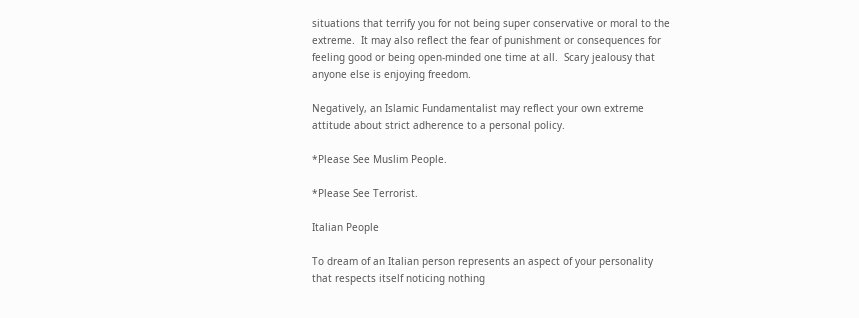situations that terrify you for not being super conservative or moral to the extreme.  It may also reflect the fear of punishment or consequences for feeling good or being open-minded one time at all.  Scary jealousy that anyone else is enjoying freedom.

Negatively, an Islamic Fundamentalist may reflect your own extreme attitude about strict adherence to a personal policy.

*Please See Muslim People.

*Please See Terrorist.

Italian People

To dream of an Italian person represents an aspect of your personality that respects itself noticing nothing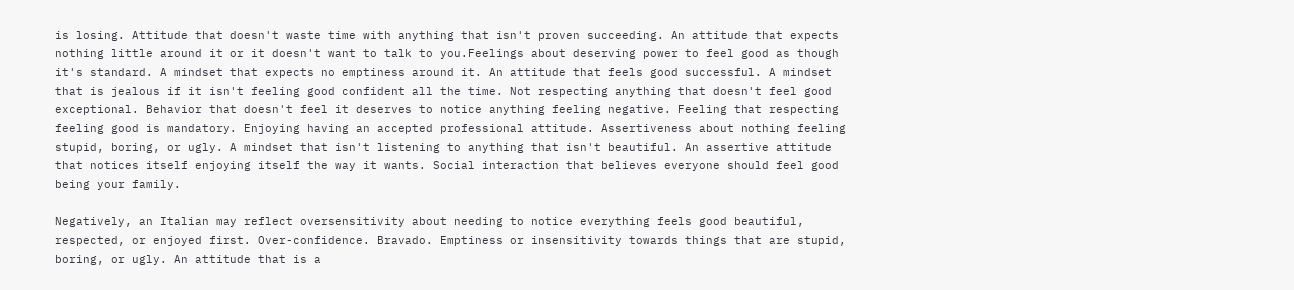is losing. Attitude that doesn't waste time with anything that isn't proven succeeding. An attitude that expects nothing little around it or it doesn't want to talk to you.Feelings about deserving power to feel good as though it's standard. A mindset that expects no emptiness around it. An attitude that feels good successful. A mindset that is jealous if it isn't feeling good confident all the time. Not respecting anything that doesn't feel good exceptional. Behavior that doesn't feel it deserves to notice anything feeling negative. Feeling that respecting feeling good is mandatory. Enjoying having an accepted professional attitude. Assertiveness about nothing feeling stupid, boring, or ugly. A mindset that isn't listening to anything that isn't beautiful. An assertive attitude that notices itself enjoying itself the way it wants. Social interaction that believes everyone should feel good being your family.

Negatively, an Italian may reflect oversensitivity about needing to notice everything feels good beautiful, respected, or enjoyed first. Over-confidence. Bravado. Emptiness or insensitivity towards things that are stupid, boring, or ugly. An attitude that is a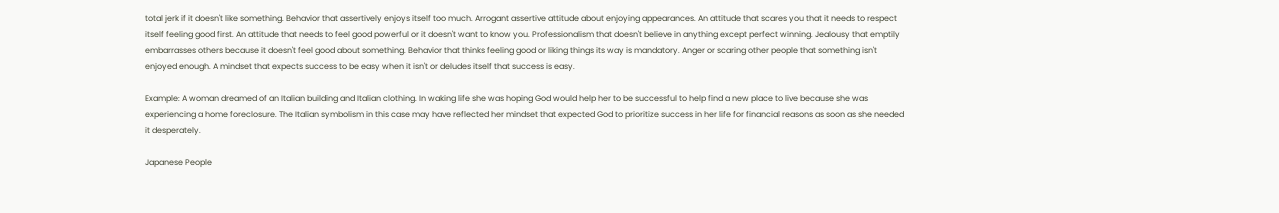total jerk if it doesn't like something. Behavior that assertively enjoys itself too much. Arrogant assertive attitude about enjoying appearances. An attitude that scares you that it needs to respect itself feeling good first. An attitude that needs to feel good powerful or it doesn't want to know you. Professionalism that doesn't believe in anything except perfect winning. Jealousy that emptily embarrasses others because it doesn't feel good about something. Behavior that thinks feeling good or liking things its way is mandatory. Anger or scaring other people that something isn't enjoyed enough. A mindset that expects success to be easy when it isn't or deludes itself that success is easy.

Example: A woman dreamed of an Italian building and Italian clothing. In waking life she was hoping God would help her to be successful to help find a new place to live because she was experiencing a home foreclosure. The Italian symbolism in this case may have reflected her mindset that expected God to prioritize success in her life for financial reasons as soon as she needed it desperately.

Japanese People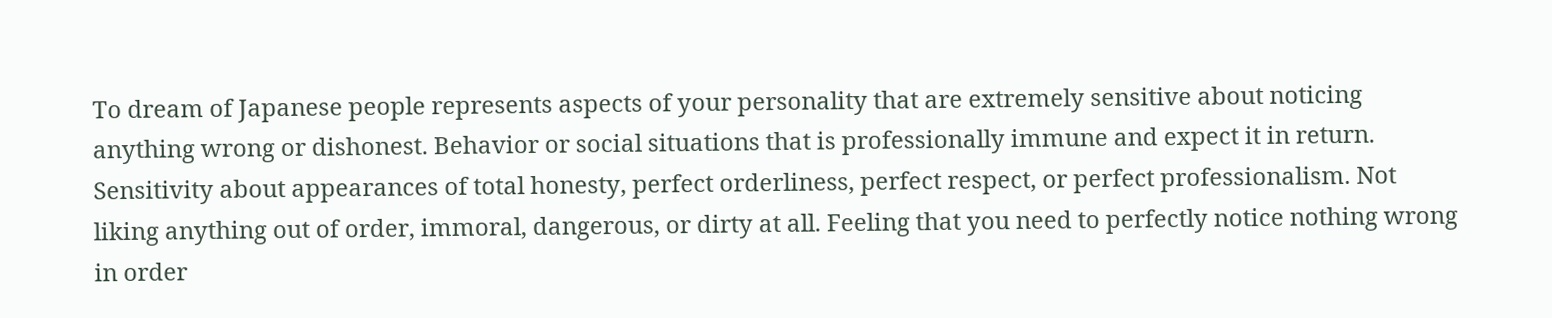To dream of Japanese people represents aspects of your personality that are extremely sensitive about noticing anything wrong or dishonest. Behavior or social situations that is professionally immune and expect it in return. Sensitivity about appearances of total honesty, perfect orderliness, perfect respect, or perfect professionalism. Not liking anything out of order, immoral, dangerous, or dirty at all. Feeling that you need to perfectly notice nothing wrong in order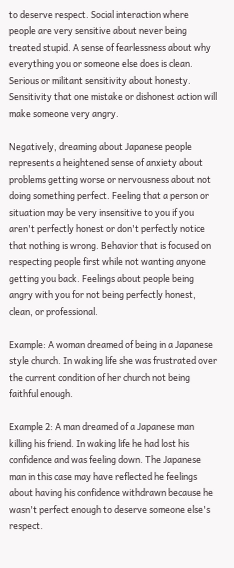to deserve respect. Social interaction where people are very sensitive about never being treated stupid. A sense of fearlessness about why everything you or someone else does is clean. Serious or militant sensitivity about honesty. Sensitivity that one mistake or dishonest action will make someone very angry.

Negatively, dreaming about Japanese people represents a heightened sense of anxiety about problems getting worse or nervousness about not doing something perfect. Feeling that a person or situation may be very insensitive to you if you aren't perfectly honest or don't perfectly notice that nothing is wrong. Behavior that is focused on respecting people first while not wanting anyone getting you back. Feelings about people being angry with you for not being perfectly honest, clean, or professional.

Example: A woman dreamed of being in a Japanese style church. In waking life she was frustrated over the current condition of her church not being faithful enough.

Example 2: A man dreamed of a Japanese man killing his friend. In waking life he had lost his confidence and was feeling down. The Japanese man in this case may have reflected he feelings about having his confidence withdrawn because he wasn't perfect enough to deserve someone else's respect.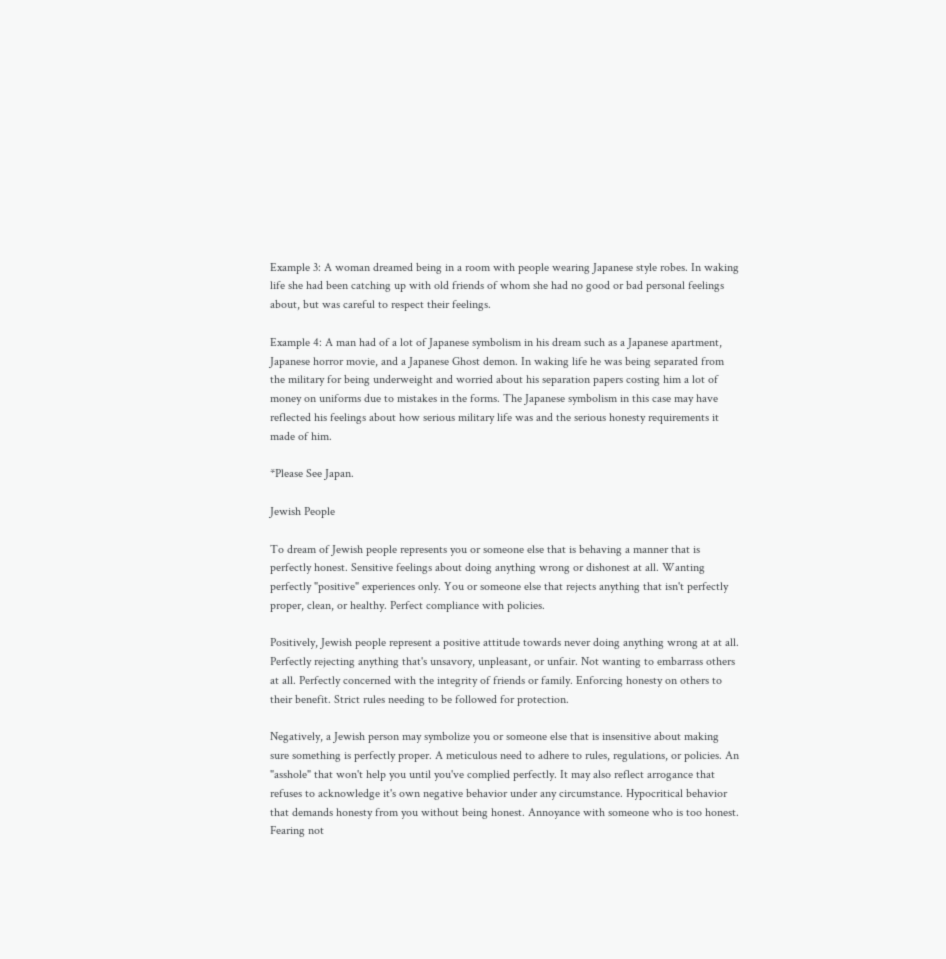Example 3: A woman dreamed being in a room with people wearing Japanese style robes. In waking life she had been catching up with old friends of whom she had no good or bad personal feelings about, but was careful to respect their feelings.

Example 4: A man had of a lot of Japanese symbolism in his dream such as a Japanese apartment, Japanese horror movie, and a Japanese Ghost demon. In waking life he was being separated from the military for being underweight and worried about his separation papers costing him a lot of money on uniforms due to mistakes in the forms. The Japanese symbolism in this case may have reflected his feelings about how serious military life was and the serious honesty requirements it made of him.

*Please See Japan.

Jewish People

To dream of Jewish people represents you or someone else that is behaving a manner that is perfectly honest. Sensitive feelings about doing anything wrong or dishonest at all. Wanting perfectly "positive" experiences only. You or someone else that rejects anything that isn't perfectly proper, clean, or healthy. Perfect compliance with policies.

Positively, Jewish people represent a positive attitude towards never doing anything wrong at at all. Perfectly rejecting anything that's unsavory, unpleasant, or unfair. Not wanting to embarrass others at all. Perfectly concerned with the integrity of friends or family. Enforcing honesty on others to their benefit. Strict rules needing to be followed for protection.

Negatively, a Jewish person may symbolize you or someone else that is insensitive about making sure something is perfectly proper. A meticulous need to adhere to rules, regulations, or policies. An "asshole" that won't help you until you've complied perfectly. It may also reflect arrogance that refuses to acknowledge it's own negative behavior under any circumstance. Hypocritical behavior that demands honesty from you without being honest. Annoyance with someone who is too honest. Fearing not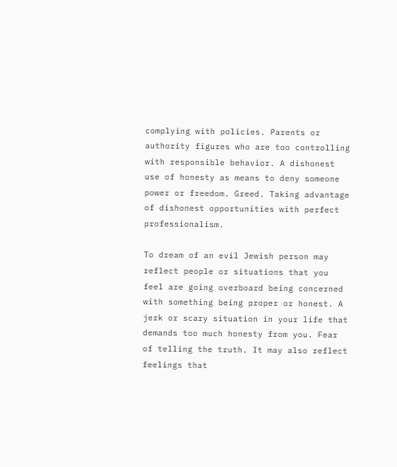complying with policies. Parents or authority figures who are too controlling with responsible behavior. A dishonest use of honesty as means to deny someone power or freedom. Greed. Taking advantage of dishonest opportunities with perfect professionalism.

To dream of an evil Jewish person may reflect people or situations that you feel are going overboard being concerned with something being proper or honest. A jerk or scary situation in your life that demands too much honesty from you. Fear of telling the truth. It may also reflect feelings that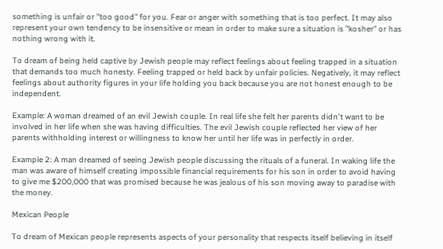something is unfair or "too good" for you. Fear or anger with something that is too perfect. It may also represent your own tendency to be insensitive or mean in order to make sure a situation is "kosher" or has nothing wrong with it.

To dream of being held captive by Jewish people may reflect feelings about feeling trapped in a situation that demands too much honesty. Feeling trapped or held back by unfair policies. Negatively, it may reflect feelings about authority figures in your life holding you back because you are not honest enough to be independent.

Example: A woman dreamed of an evil Jewish couple. In real life she felt her parents didn't want to be involved in her life when she was having difficulties. The evil Jewish couple reflected her view of her parents withholding interest or willingness to know her until her life was in perfectly in order.

Example 2: A man dreamed of seeing Jewish people discussing the rituals of a funeral. In waking life the man was aware of himself creating impossible financial requirements for his son in order to avoid having to give me $200,000 that was promised because he was jealous of his son moving away to paradise with the money.

Mexican People

To dream of Mexican people represents aspects of your personality that respects itself believing in itself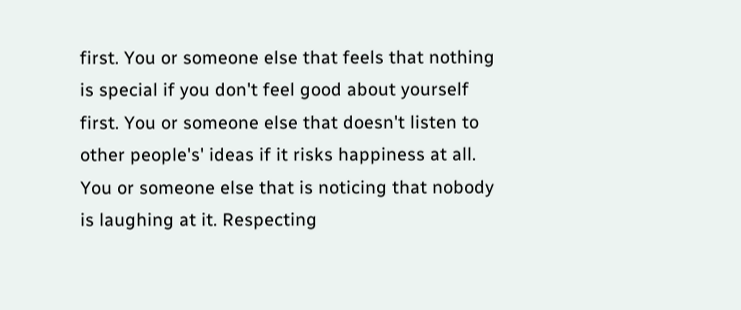first. You or someone else that feels that nothing is special if you don't feel good about yourself first. You or someone else that doesn't listen to other people's' ideas if it risks happiness at all. You or someone else that is noticing that nobody is laughing at it. Respecting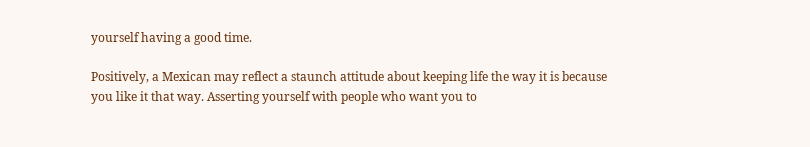yourself having a good time.

Positively, a Mexican may reflect a staunch attitude about keeping life the way it is because you like it that way. Asserting yourself with people who want you to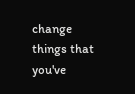change things that you've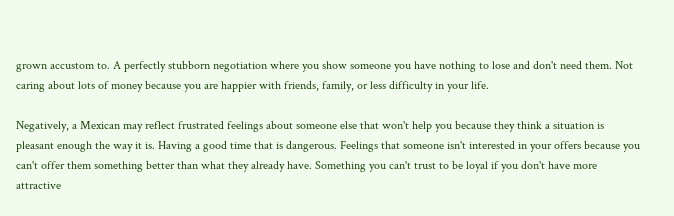grown accustom to. A perfectly stubborn negotiation where you show someone you have nothing to lose and don't need them. Not caring about lots of money because you are happier with friends, family, or less difficulty in your life.

Negatively, a Mexican may reflect frustrated feelings about someone else that won't help you because they think a situation is pleasant enough the way it is. Having a good time that is dangerous. Feelings that someone isn't interested in your offers because you can't offer them something better than what they already have. Something you can't trust to be loyal if you don't have more attractive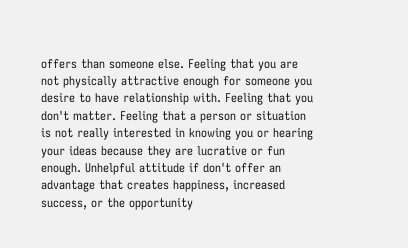offers than someone else. Feeling that you are not physically attractive enough for someone you desire to have relationship with. Feeling that you don't matter. Feeling that a person or situation is not really interested in knowing you or hearing your ideas because they are lucrative or fun enough. Unhelpful attitude if don't offer an advantage that creates happiness, increased success, or the opportunity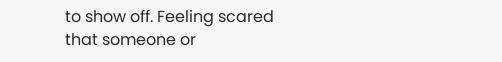to show off. Feeling scared that someone or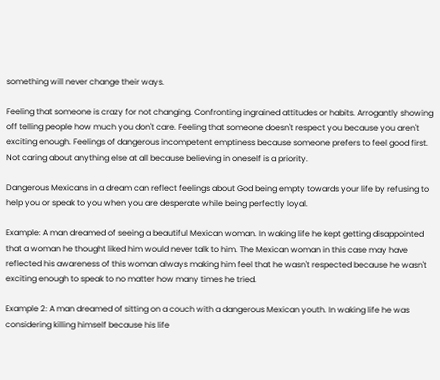something will never change their ways.

Feeling that someone is crazy for not changing. Confronting ingrained attitudes or habits. Arrogantly showing off telling people how much you don't care. Feeling that someone doesn't respect you because you aren't exciting enough. Feelings of dangerous incompetent emptiness because someone prefers to feel good first.
Not caring about anything else at all because believing in oneself is a priority.

Dangerous Mexicans in a dream can reflect feelings about God being empty towards your life by refusing to help you or speak to you when you are desperate while being perfectly loyal.

Example: A man dreamed of seeing a beautiful Mexican woman. In waking life he kept getting disappointed that a woman he thought liked him would never talk to him. The Mexican woman in this case may have reflected his awareness of this woman always making him feel that he wasn't respected because he wasn't exciting enough to speak to no matter how many times he tried.

Example 2: A man dreamed of sitting on a couch with a dangerous Mexican youth. In waking life he was considering killing himself because his life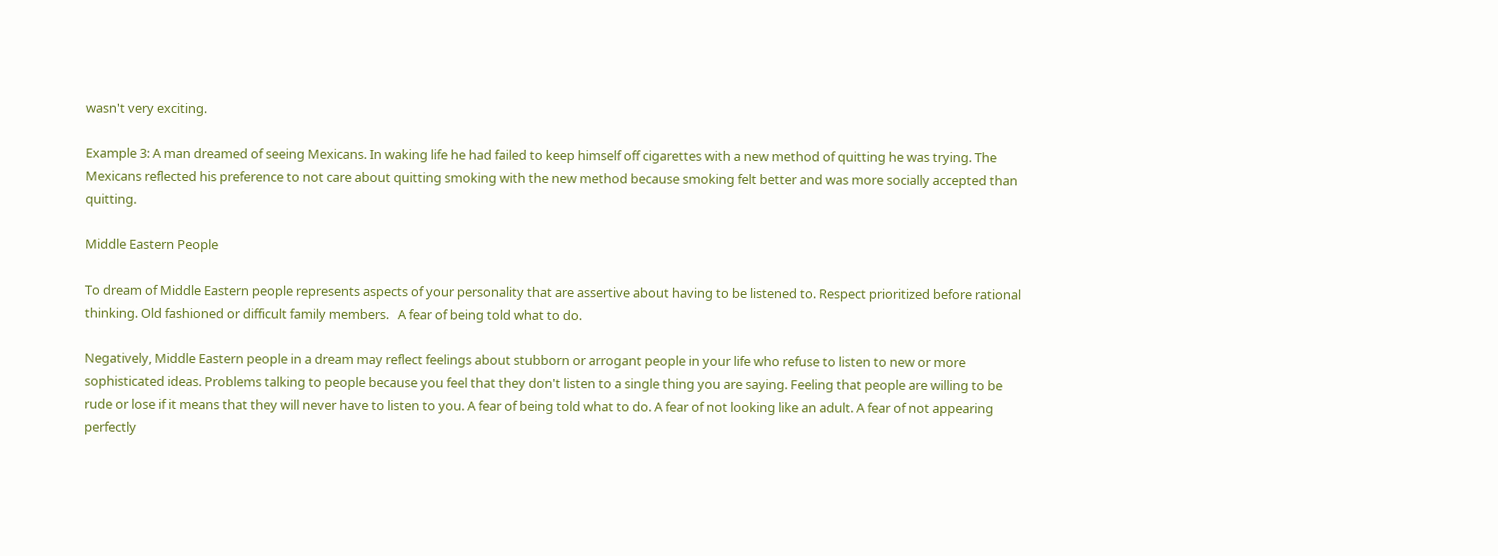wasn't very exciting.

Example 3: A man dreamed of seeing Mexicans. In waking life he had failed to keep himself off cigarettes with a new method of quitting he was trying. The Mexicans reflected his preference to not care about quitting smoking with the new method because smoking felt better and was more socially accepted than quitting.

Middle Eastern People

To dream of Middle Eastern people represents aspects of your personality that are assertive about having to be listened to. Respect prioritized before rational thinking. Old fashioned or difficult family members.   A fear of being told what to do.

Negatively, Middle Eastern people in a dream may reflect feelings about stubborn or arrogant people in your life who refuse to listen to new or more sophisticated ideas. Problems talking to people because you feel that they don't listen to a single thing you are saying. Feeling that people are willing to be rude or lose if it means that they will never have to listen to you. A fear of being told what to do. A fear of not looking like an adult. A fear of not appearing perfectly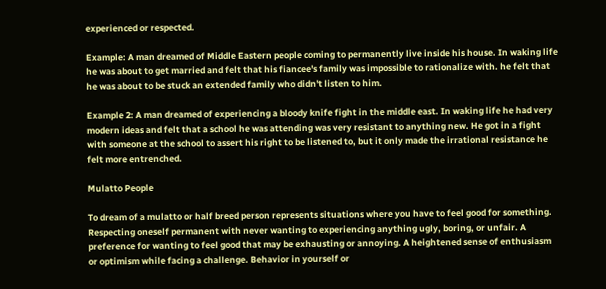experienced or respected.

Example: A man dreamed of Middle Eastern people coming to permanently live inside his house. In waking life he was about to get married and felt that his fiancee's family was impossible to rationalize with. he felt that he was about to be stuck an extended family who didn't listen to him.

Example 2: A man dreamed of experiencing a bloody knife fight in the middle east. In waking life he had very modern ideas and felt that a school he was attending was very resistant to anything new. He got in a fight with someone at the school to assert his right to be listened to, but it only made the irrational resistance he felt more entrenched.

Mulatto People

To dream of a mulatto or half breed person represents situations where you have to feel good for something. Respecting oneself permanent with never wanting to experiencing anything ugly, boring, or unfair. A preference for wanting to feel good that may be exhausting or annoying. A heightened sense of enthusiasm or optimism while facing a challenge. Behavior in yourself or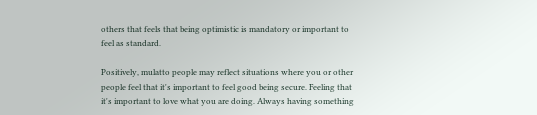others that feels that being optimistic is mandatory or important to feel as standard.

Positively, mulatto people may reflect situations where you or other people feel that it's important to feel good being secure. Feeling that it's important to love what you are doing. Always having something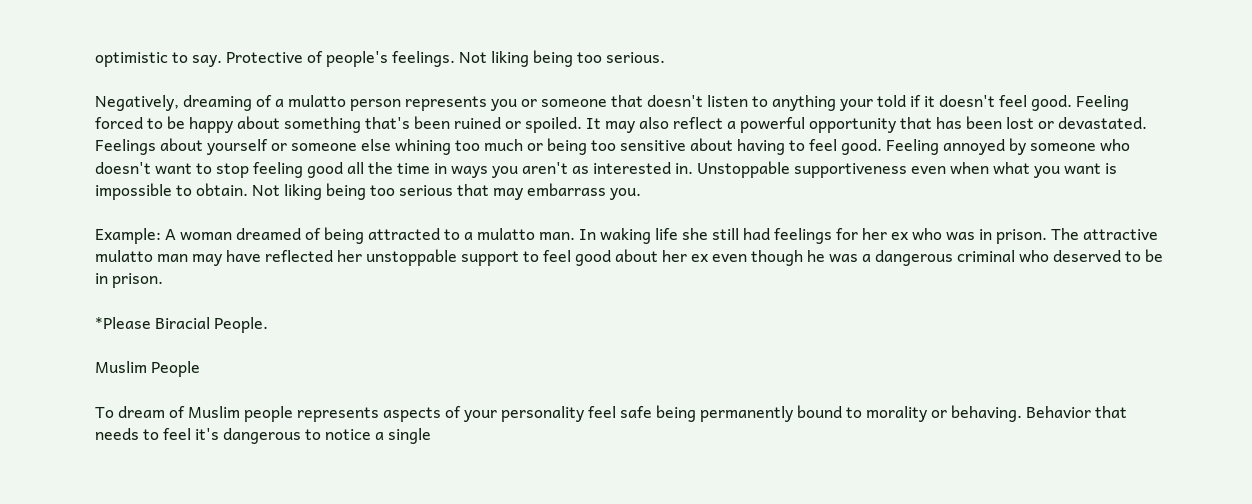optimistic to say. Protective of people's feelings. Not liking being too serious.

Negatively, dreaming of a mulatto person represents you or someone that doesn't listen to anything your told if it doesn't feel good. Feeling forced to be happy about something that's been ruined or spoiled. It may also reflect a powerful opportunity that has been lost or devastated. Feelings about yourself or someone else whining too much or being too sensitive about having to feel good. Feeling annoyed by someone who doesn't want to stop feeling good all the time in ways you aren't as interested in. Unstoppable supportiveness even when what you want is impossible to obtain. Not liking being too serious that may embarrass you.

Example: A woman dreamed of being attracted to a mulatto man. In waking life she still had feelings for her ex who was in prison. The attractive mulatto man may have reflected her unstoppable support to feel good about her ex even though he was a dangerous criminal who deserved to be in prison.

*Please Biracial People.

Muslim People

To dream of Muslim people represents aspects of your personality feel safe being permanently bound to morality or behaving. Behavior that needs to feel it's dangerous to notice a single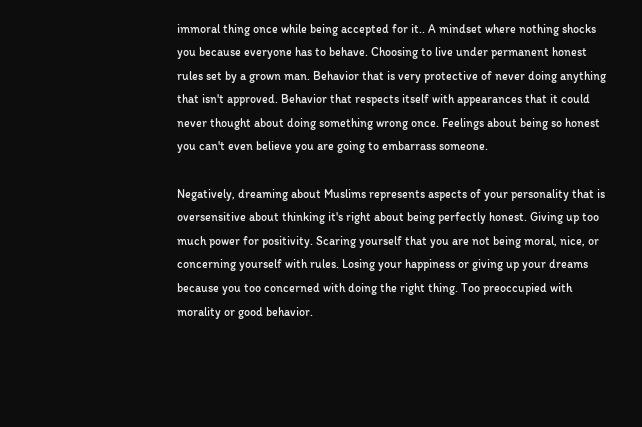immoral thing once while being accepted for it.. A mindset where nothing shocks you because everyone has to behave. Choosing to live under permanent honest rules set by a grown man. Behavior that is very protective of never doing anything that isn't approved. Behavior that respects itself with appearances that it could never thought about doing something wrong once. Feelings about being so honest you can't even believe you are going to embarrass someone.

Negatively, dreaming about Muslims represents aspects of your personality that is oversensitive about thinking it's right about being perfectly honest. Giving up too much power for positivity. Scaring yourself that you are not being moral, nice, or concerning yourself with rules. Losing your happiness or giving up your dreams because you too concerned with doing the right thing. Too preoccupied with morality or good behavior.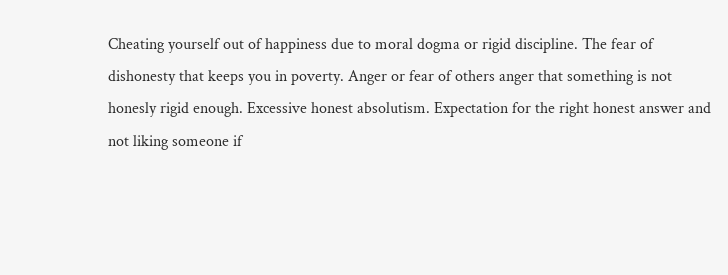Cheating yourself out of happiness due to moral dogma or rigid discipline. The fear of dishonesty that keeps you in poverty. Anger or fear of others anger that something is not honesly rigid enough. Excessive honest absolutism. Expectation for the right honest answer and not liking someone if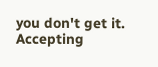you don't get it. Accepting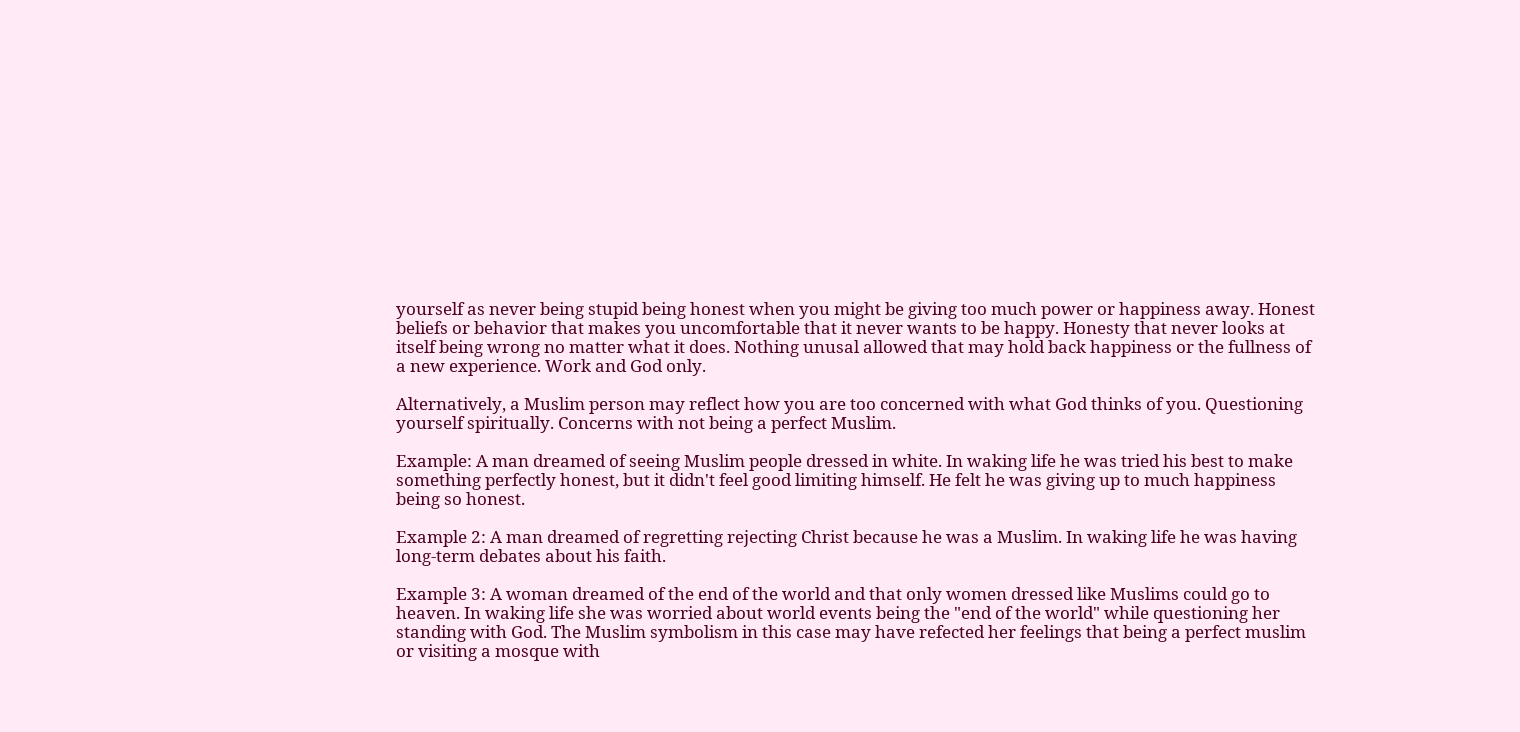yourself as never being stupid being honest when you might be giving too much power or happiness away. Honest beliefs or behavior that makes you uncomfortable that it never wants to be happy. Honesty that never looks at itself being wrong no matter what it does. Nothing unusal allowed that may hold back happiness or the fullness of a new experience. Work and God only.

Alternatively, a Muslim person may reflect how you are too concerned with what God thinks of you. Questioning yourself spiritually. Concerns with not being a perfect Muslim.

Example: A man dreamed of seeing Muslim people dressed in white. In waking life he was tried his best to make something perfectly honest, but it didn't feel good limiting himself. He felt he was giving up to much happiness being so honest.

Example 2: A man dreamed of regretting rejecting Christ because he was a Muslim. In waking life he was having long-term debates about his faith.

Example 3: A woman dreamed of the end of the world and that only women dressed like Muslims could go to heaven. In waking life she was worried about world events being the "end of the world" while questioning her standing with God. The Muslim symbolism in this case may have refected her feelings that being a perfect muslim or visiting a mosque with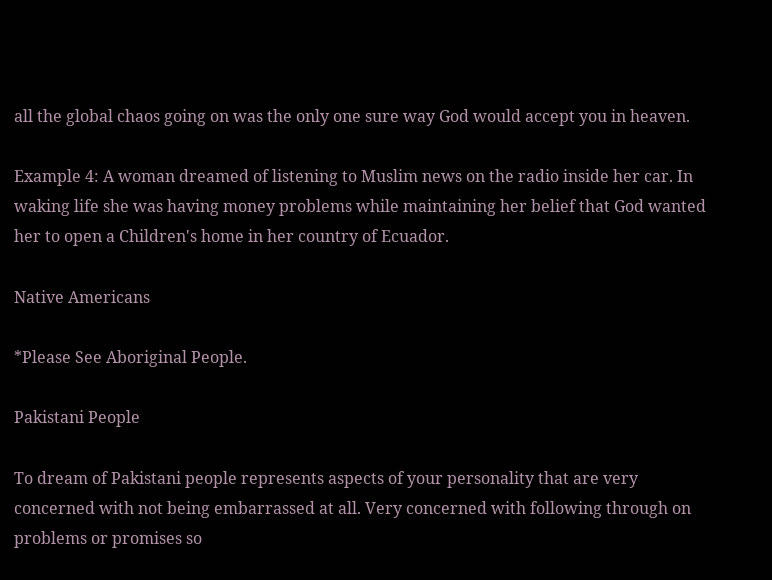all the global chaos going on was the only one sure way God would accept you in heaven.

Example 4: A woman dreamed of listening to Muslim news on the radio inside her car. In waking life she was having money problems while maintaining her belief that God wanted her to open a Children's home in her country of Ecuador.

Native Americans

*Please See Aboriginal People.

Pakistani People

To dream of Pakistani people represents aspects of your personality that are very concerned with not being embarrassed at all. Very concerned with following through on problems or promises so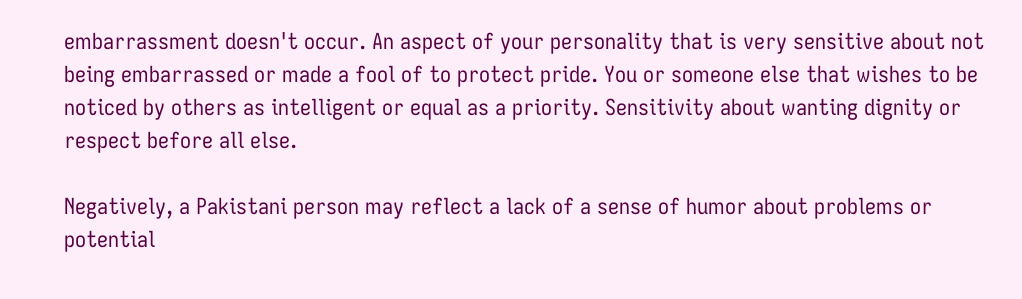embarrassment doesn't occur. An aspect of your personality that is very sensitive about not being embarrassed or made a fool of to protect pride. You or someone else that wishes to be noticed by others as intelligent or equal as a priority. Sensitivity about wanting dignity or respect before all else.

Negatively, a Pakistani person may reflect a lack of a sense of humor about problems or potential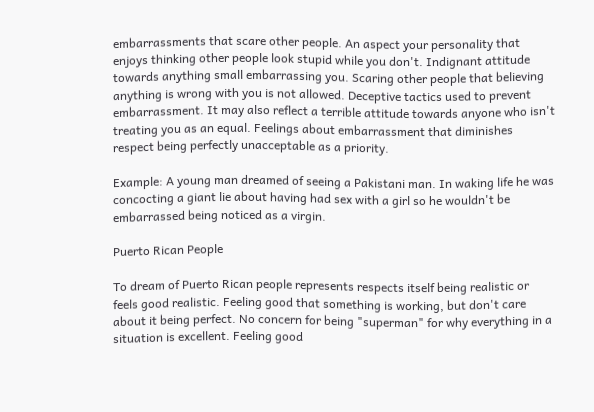embarrassments that scare other people. An aspect your personality that enjoys thinking other people look stupid while you don't. Indignant attitude towards anything small embarrassing you. Scaring other people that believing anything is wrong with you is not allowed. Deceptive tactics used to prevent embarrassment. It may also reflect a terrible attitude towards anyone who isn't treating you as an equal. Feelings about embarrassment that diminishes respect being perfectly unacceptable as a priority.

Example: A young man dreamed of seeing a Pakistani man. In waking life he was concocting a giant lie about having had sex with a girl so he wouldn't be embarrassed being noticed as a virgin.

Puerto Rican People

To dream of Puerto Rican people represents respects itself being realistic or feels good realistic. Feeling good that something is working, but don't care about it being perfect. No concern for being "superman" for why everything in a situation is excellent. Feeling good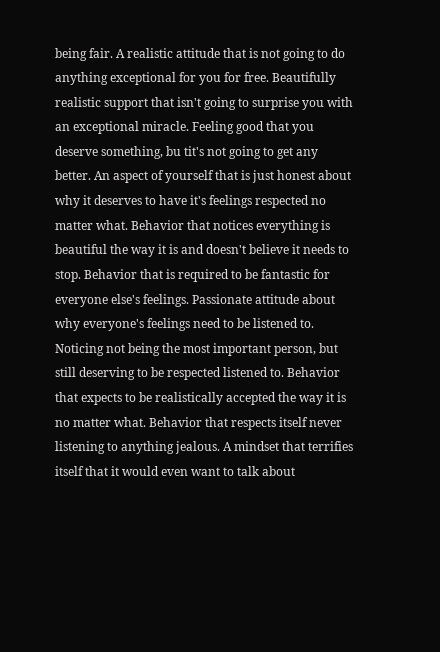being fair. A realistic attitude that is not going to do anything exceptional for you for free. Beautifully realistic support that isn't going to surprise you with an exceptional miracle. Feeling good that you deserve something, bu tit's not going to get any better. An aspect of yourself that is just honest about why it deserves to have it's feelings respected no matter what. Behavior that notices everything is beautiful the way it is and doesn't believe it needs to stop. Behavior that is required to be fantastic for everyone else's feelings. Passionate attitude about why everyone's feelings need to be listened to. Noticing not being the most important person, but still deserving to be respected listened to. Behavior that expects to be realistically accepted the way it is no matter what. Behavior that respects itself never listening to anything jealous. A mindset that terrifies itself that it would even want to talk about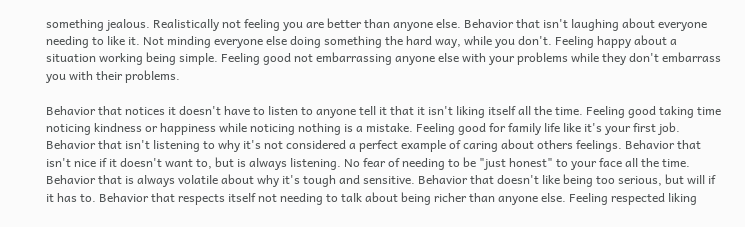something jealous. Realistically not feeling you are better than anyone else. Behavior that isn't laughing about everyone needing to like it. Not minding everyone else doing something the hard way, while you don't. Feeling happy about a situation working being simple. Feeling good not embarrassing anyone else with your problems while they don't embarrass you with their problems.

Behavior that notices it doesn't have to listen to anyone tell it that it isn't liking itself all the time. Feeling good taking time noticing kindness or happiness while noticing nothing is a mistake. Feeling good for family life like it's your first job. Behavior that isn't listening to why it's not considered a perfect example of caring about others feelings. Behavior that isn't nice if it doesn't want to, but is always listening. No fear of needing to be "just honest" to your face all the time. Behavior that is always volatile about why it's tough and sensitive. Behavior that doesn't like being too serious, but will if it has to. Behavior that respects itself not needing to talk about being richer than anyone else. Feeling respected liking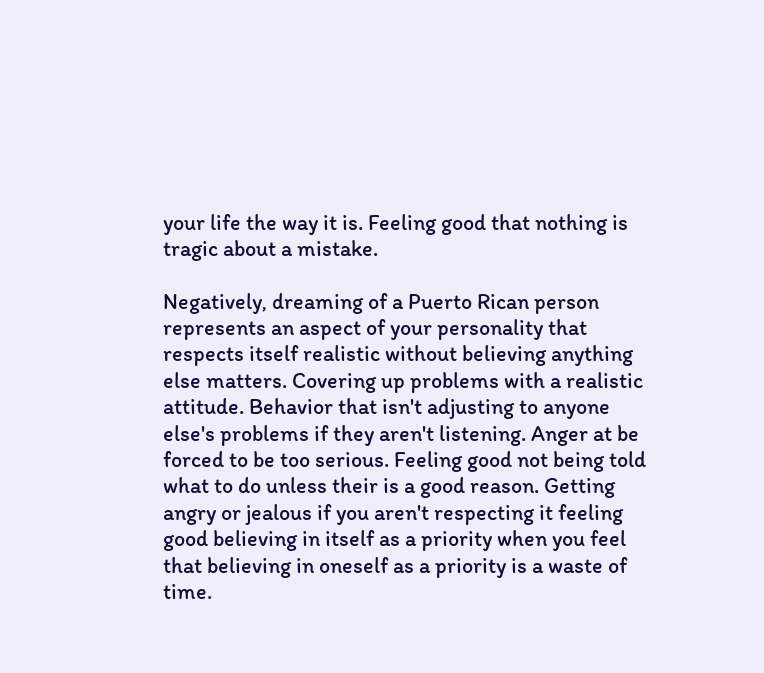your life the way it is. Feeling good that nothing is tragic about a mistake.

Negatively, dreaming of a Puerto Rican person represents an aspect of your personality that respects itself realistic without believing anything else matters. Covering up problems with a realistic attitude. Behavior that isn't adjusting to anyone else's problems if they aren't listening. Anger at be forced to be too serious. Feeling good not being told what to do unless their is a good reason. Getting angry or jealous if you aren't respecting it feeling good believing in itself as a priority when you feel that believing in oneself as a priority is a waste of time.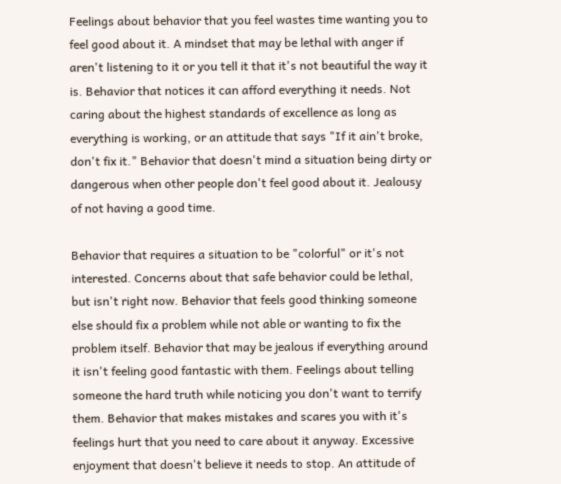Feelings about behavior that you feel wastes time wanting you to feel good about it. A mindset that may be lethal with anger if aren't listening to it or you tell it that it's not beautiful the way it is. Behavior that notices it can afford everything it needs. Not caring about the highest standards of excellence as long as everything is working, or an attitude that says "If it ain't broke, don't fix it." Behavior that doesn't mind a situation being dirty or dangerous when other people don't feel good about it. Jealousy of not having a good time.

Behavior that requires a situation to be "colorful" or it's not interested. Concerns about that safe behavior could be lethal, but isn't right now. Behavior that feels good thinking someone else should fix a problem while not able or wanting to fix the problem itself. Behavior that may be jealous if everything around it isn't feeling good fantastic with them. Feelings about telling someone the hard truth while noticing you don't want to terrify them. Behavior that makes mistakes and scares you with it's feelings hurt that you need to care about it anyway. Excessive enjoyment that doesn't believe it needs to stop. An attitude of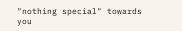"nothing special" towards you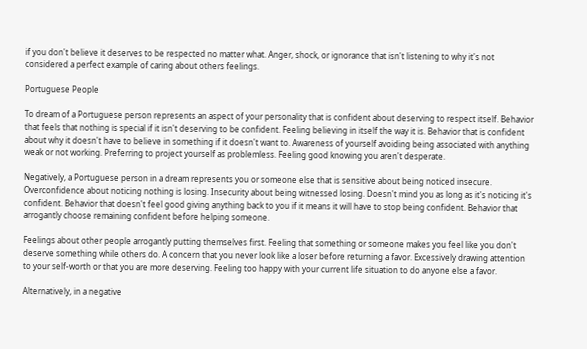if you don't believe it deserves to be respected no matter what. Anger, shock, or ignorance that isn't listening to why it's not considered a perfect example of caring about others feelings.

Portuguese People

To dream of a Portuguese person represents an aspect of your personality that is confident about deserving to respect itself. Behavior that feels that nothing is special if it isn't deserving to be confident. Feeling believing in itself the way it is. Behavior that is confident about why it doesn't have to believe in something if it doesn't want to. Awareness of yourself avoiding being associated with anything weak or not working. Preferring to project yourself as problemless. Feeling good knowing you aren't desperate.

Negatively, a Portuguese person in a dream represents you or someone else that is sensitive about being noticed insecure. Overconfidence about noticing nothing is losing. Insecurity about being witnessed losing. Doesn't mind you as long as it's noticing it's confident. Behavior that doesn't feel good giving anything back to you if it means it will have to stop being confident. Behavior that arrogantly choose remaining confident before helping someone.

Feelings about other people arrogantly putting themselves first. Feeling that something or someone makes you feel like you don't deserve something while others do. A concern that you never look like a loser before returning a favor. Excessively drawing attention to your self-worth or that you are more deserving. Feeling too happy with your current life situation to do anyone else a favor.

Alternatively, in a negative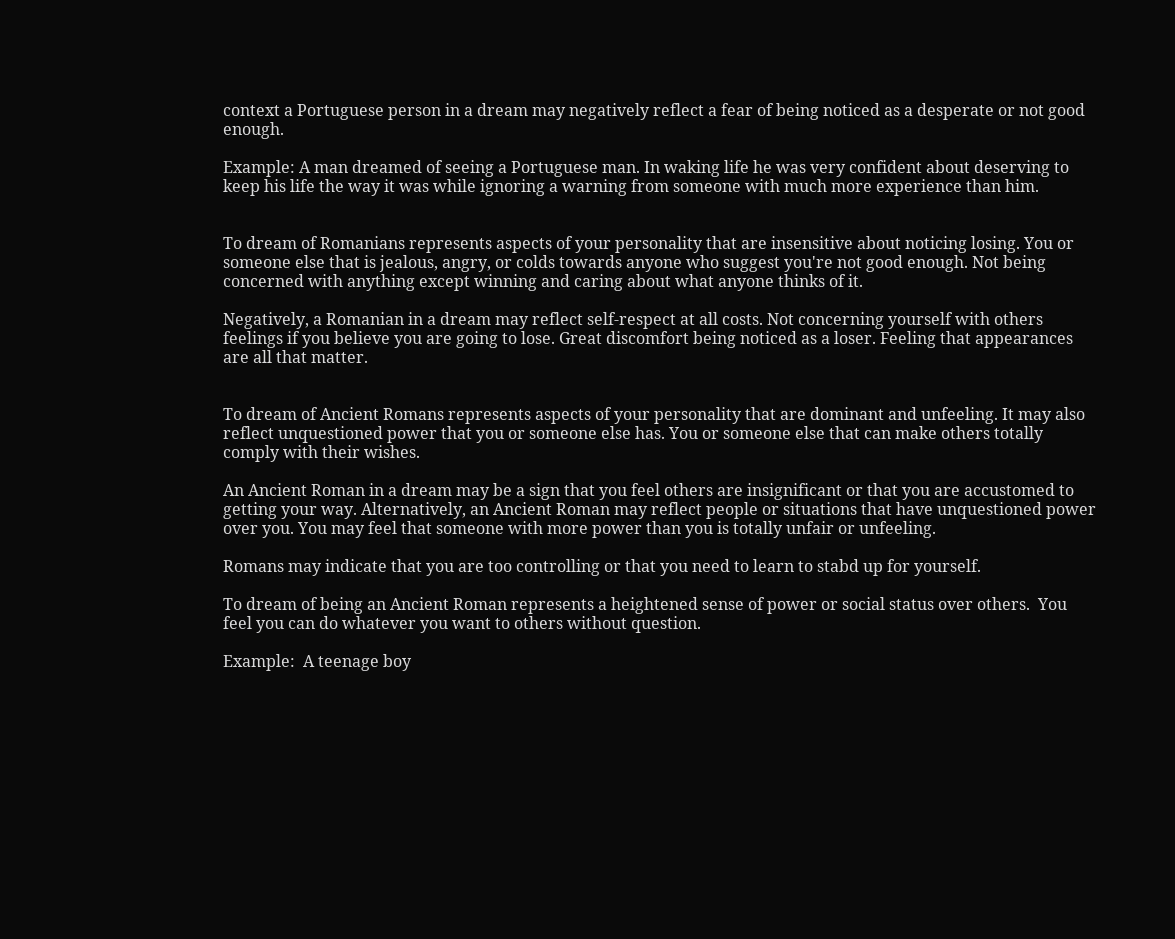context a Portuguese person in a dream may negatively reflect a fear of being noticed as a desperate or not good enough.

Example: A man dreamed of seeing a Portuguese man. In waking life he was very confident about deserving to keep his life the way it was while ignoring a warning from someone with much more experience than him.


To dream of Romanians represents aspects of your personality that are insensitive about noticing losing. You or someone else that is jealous, angry, or colds towards anyone who suggest you're not good enough. Not being concerned with anything except winning and caring about what anyone thinks of it.

Negatively, a Romanian in a dream may reflect self-respect at all costs. Not concerning yourself with others feelings if you believe you are going to lose. Great discomfort being noticed as a loser. Feeling that appearances are all that matter.


To dream of Ancient Romans represents aspects of your personality that are dominant and unfeeling. It may also reflect unquestioned power that you or someone else has. You or someone else that can make others totally comply with their wishes.

An Ancient Roman in a dream may be a sign that you feel others are insignificant or that you are accustomed to getting your way. Alternatively, an Ancient Roman may reflect people or situations that have unquestioned power over you. You may feel that someone with more power than you is totally unfair or unfeeling.

Romans may indicate that you are too controlling or that you need to learn to stabd up for yourself.

To dream of being an Ancient Roman represents a heightened sense of power or social status over others.  You feel you can do whatever you want to others without question.

Example:  A teenage boy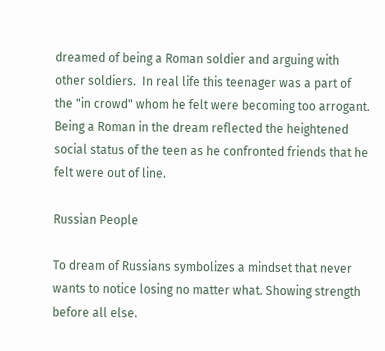dreamed of being a Roman soldier and arguing with other soldiers.  In real life this teenager was a part of the "in crowd" whom he felt were becoming too arrogant.  Being a Roman in the dream reflected the heightened social status of the teen as he confronted friends that he felt were out of line.

Russian People

To dream of Russians symbolizes a mindset that never wants to notice losing no matter what. Showing strength before all else.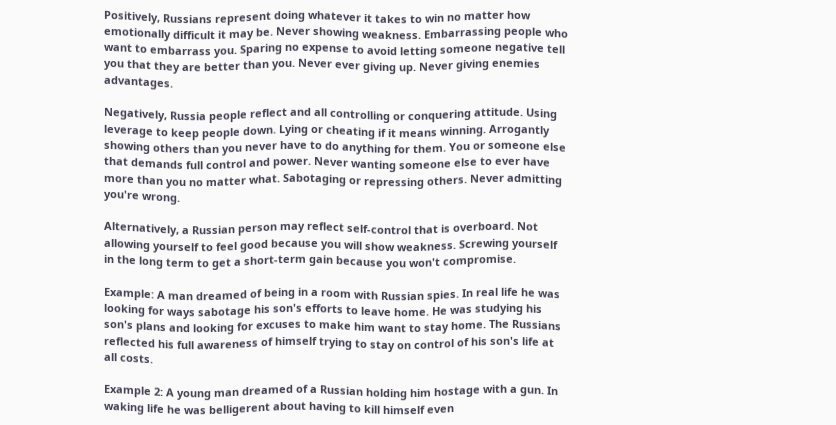Positively, Russians represent doing whatever it takes to win no matter how emotionally difficult it may be. Never showing weakness. Embarrassing people who want to embarrass you. Sparing no expense to avoid letting someone negative tell you that they are better than you. Never ever giving up. Never giving enemies advantages.

Negatively, Russia people reflect and all controlling or conquering attitude. Using leverage to keep people down. Lying or cheating if it means winning. Arrogantly showing others than you never have to do anything for them. You or someone else that demands full control and power. Never wanting someone else to ever have more than you no matter what. Sabotaging or repressing others. Never admitting you're wrong.

Alternatively, a Russian person may reflect self-control that is overboard. Not allowing yourself to feel good because you will show weakness. Screwing yourself in the long term to get a short-term gain because you won't compromise.

Example: A man dreamed of being in a room with Russian spies. In real life he was looking for ways sabotage his son's efforts to leave home. He was studying his son's plans and looking for excuses to make him want to stay home. The Russians reflected his full awareness of himself trying to stay on control of his son's life at all costs.

Example 2: A young man dreamed of a Russian holding him hostage with a gun. In waking life he was belligerent about having to kill himself even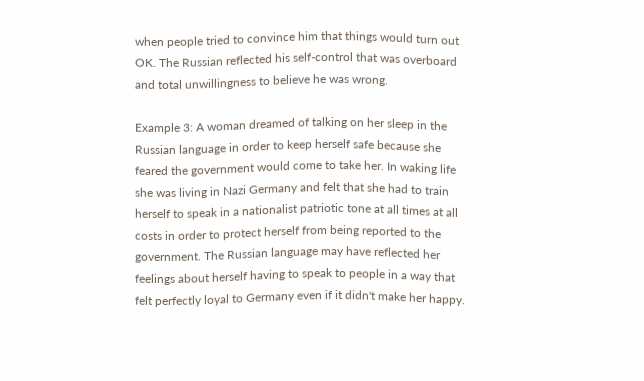when people tried to convince him that things would turn out OK. The Russian reflected his self-control that was overboard and total unwillingness to believe he was wrong.

Example 3: A woman dreamed of talking on her sleep in the Russian language in order to keep herself safe because she feared the government would come to take her. In waking life she was living in Nazi Germany and felt that she had to train herself to speak in a nationalist patriotic tone at all times at all costs in order to protect herself from being reported to the government. The Russian language may have reflected her feelings about herself having to speak to people in a way that felt perfectly loyal to Germany even if it didn't make her happy.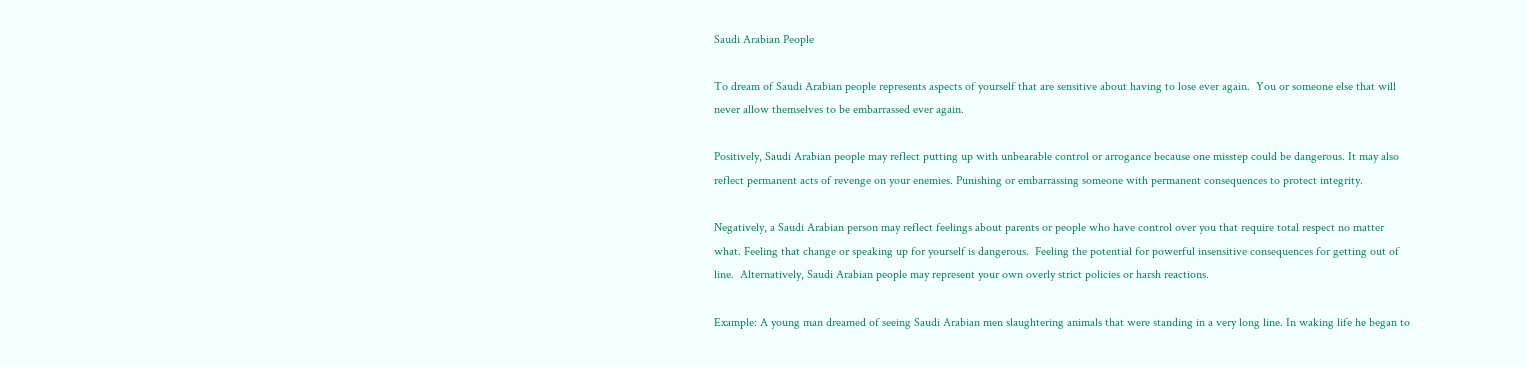Saudi Arabian People

To dream of Saudi Arabian people represents aspects of yourself that are sensitive about having to lose ever again.  You or someone else that will never allow themselves to be embarrassed ever again.

Positively, Saudi Arabian people may reflect putting up with unbearable control or arrogance because one misstep could be dangerous. It may also reflect permanent acts of revenge on your enemies. Punishing or embarrassing someone with permanent consequences to protect integrity.

Negatively, a Saudi Arabian person may reflect feelings about parents or people who have control over you that require total respect no matter what. Feeling that change or speaking up for yourself is dangerous.  Feeling the potential for powerful insensitive consequences for getting out of line.  Alternatively, Saudi Arabian people may represent your own overly strict policies or harsh reactions.

Example: A young man dreamed of seeing Saudi Arabian men slaughtering animals that were standing in a very long line. In waking life he began to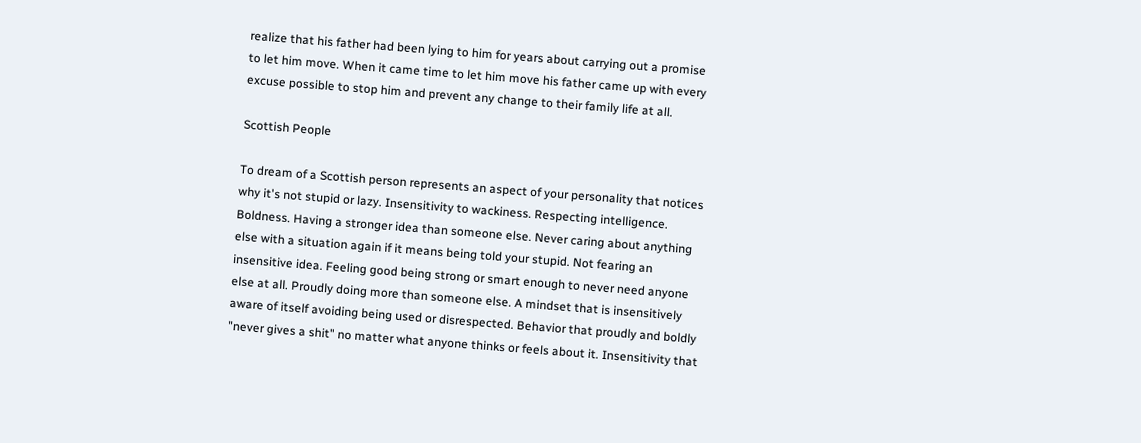realize that his father had been lying to him for years about carrying out a promise to let him move. When it came time to let him move his father came up with every excuse possible to stop him and prevent any change to their family life at all.

Scottish People

To dream of a Scottish person represents an aspect of your personality that notices why it's not stupid or lazy. Insensitivity to wackiness. Respecting intelligence. Boldness. Having a stronger idea than someone else. Never caring about anything else with a situation again if it means being told your stupid. Not fearing an insensitive idea. Feeling good being strong or smart enough to never need anyone else at all. Proudly doing more than someone else. A mindset that is insensitively aware of itself avoiding being used or disrespected. Behavior that proudly and boldly "never gives a shit" no matter what anyone thinks or feels about it. Insensitivity that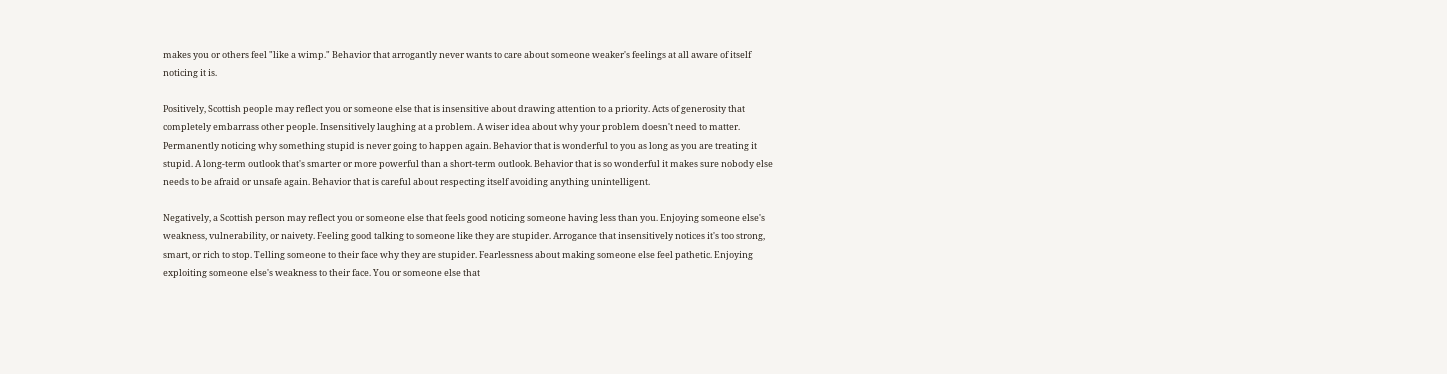makes you or others feel "like a wimp." Behavior that arrogantly never wants to care about someone weaker's feelings at all aware of itself noticing it is.

Positively, Scottish people may reflect you or someone else that is insensitive about drawing attention to a priority. Acts of generosity that completely embarrass other people. Insensitively laughing at a problem. A wiser idea about why your problem doesn't need to matter. Permanently noticing why something stupid is never going to happen again. Behavior that is wonderful to you as long as you are treating it stupid. A long-term outlook that's smarter or more powerful than a short-term outlook. Behavior that is so wonderful it makes sure nobody else needs to be afraid or unsafe again. Behavior that is careful about respecting itself avoiding anything unintelligent.

Negatively, a Scottish person may reflect you or someone else that feels good noticing someone having less than you. Enjoying someone else's weakness, vulnerability, or naivety. Feeling good talking to someone like they are stupider. Arrogance that insensitively notices it's too strong, smart, or rich to stop. Telling someone to their face why they are stupider. Fearlessness about making someone else feel pathetic. Enjoying exploiting someone else's weakness to their face. You or someone else that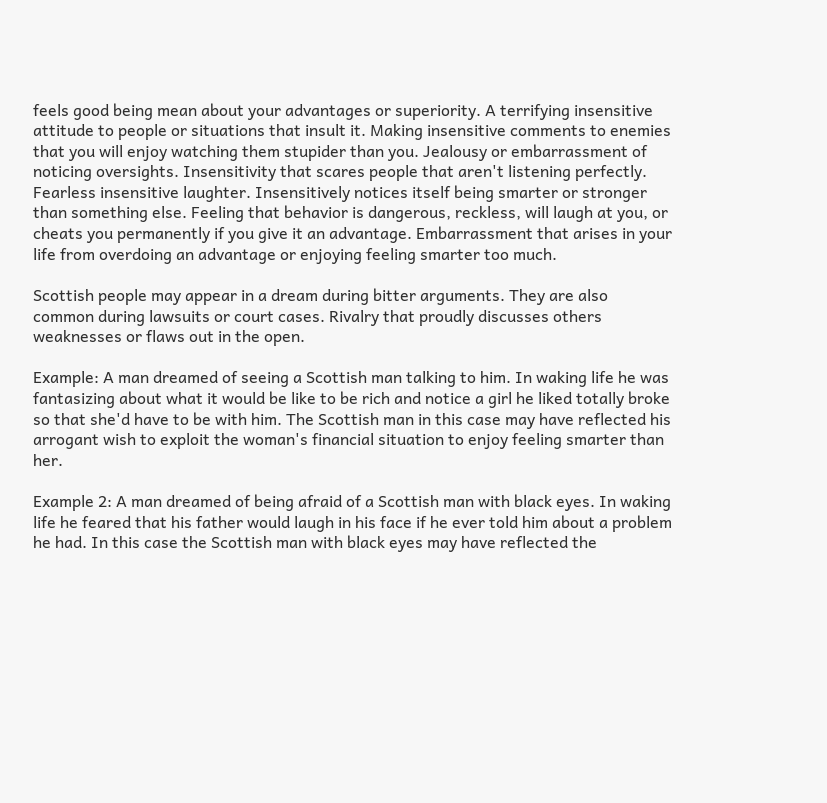feels good being mean about your advantages or superiority. A terrifying insensitive attitude to people or situations that insult it. Making insensitive comments to enemies that you will enjoy watching them stupider than you. Jealousy or embarrassment of noticing oversights. Insensitivity that scares people that aren't listening perfectly. Fearless insensitive laughter. Insensitively notices itself being smarter or stronger than something else. Feeling that behavior is dangerous, reckless, will laugh at you, or cheats you permanently if you give it an advantage. Embarrassment that arises in your life from overdoing an advantage or enjoying feeling smarter too much.

Scottish people may appear in a dream during bitter arguments. They are also common during lawsuits or court cases. Rivalry that proudly discusses others weaknesses or flaws out in the open.

Example: A man dreamed of seeing a Scottish man talking to him. In waking life he was fantasizing about what it would be like to be rich and notice a girl he liked totally broke so that she'd have to be with him. The Scottish man in this case may have reflected his arrogant wish to exploit the woman's financial situation to enjoy feeling smarter than her.

Example 2: A man dreamed of being afraid of a Scottish man with black eyes. In waking life he feared that his father would laugh in his face if he ever told him about a problem he had. In this case the Scottish man with black eyes may have reflected the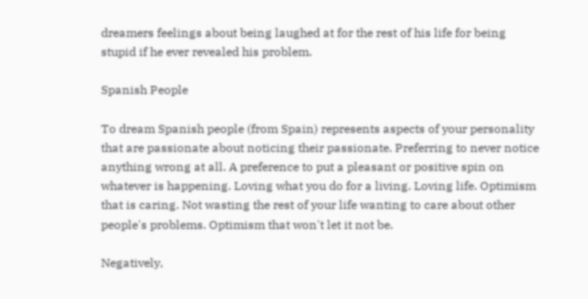dreamers feelings about being laughed at for the rest of his life for being stupid if he ever revealed his problem.

Spanish People

To dream Spanish people (from Spain) represents aspects of your personality that are passionate about noticing their passionate. Preferring to never notice anything wrong at all. A preference to put a pleasant or positive spin on whatever is happening. Loving what you do for a living. Loving life. Optimism that is caring. Not wasting the rest of your life wanting to care about other people's problems. Optimism that won't let it not be.

Negatively,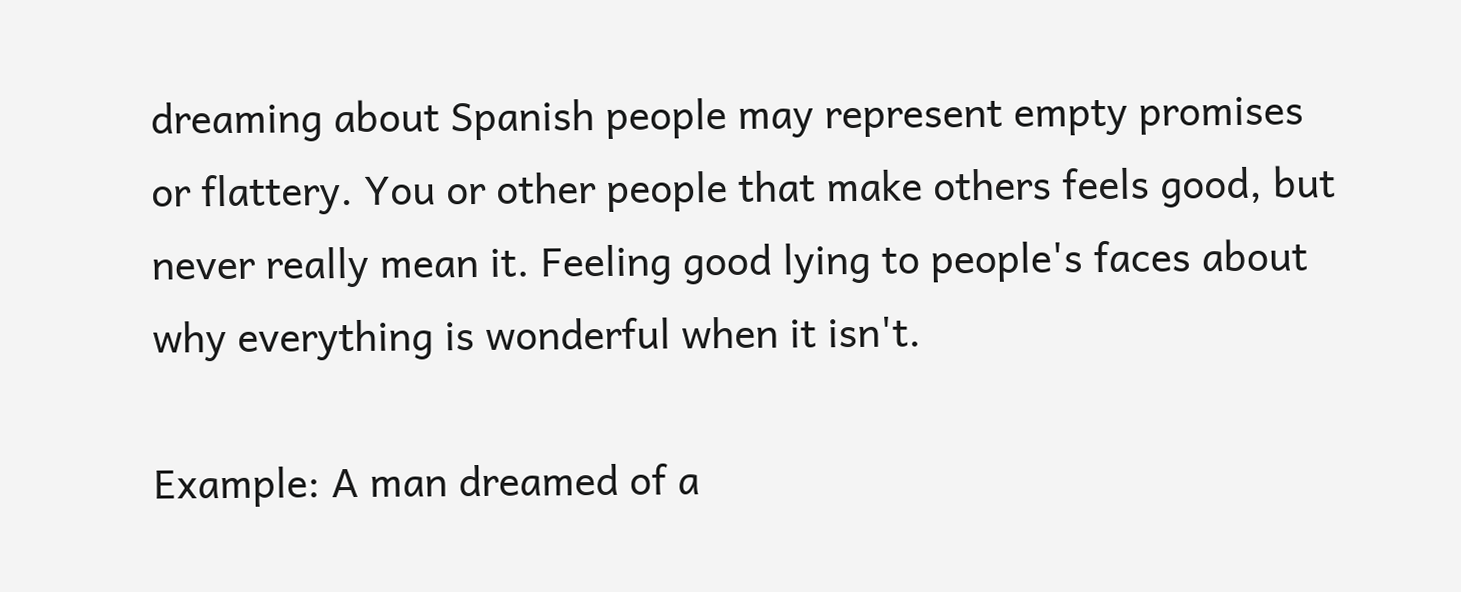dreaming about Spanish people may represent empty promises or flattery. You or other people that make others feels good, but never really mean it. Feeling good lying to people's faces about why everything is wonderful when it isn't.

Example: A man dreamed of a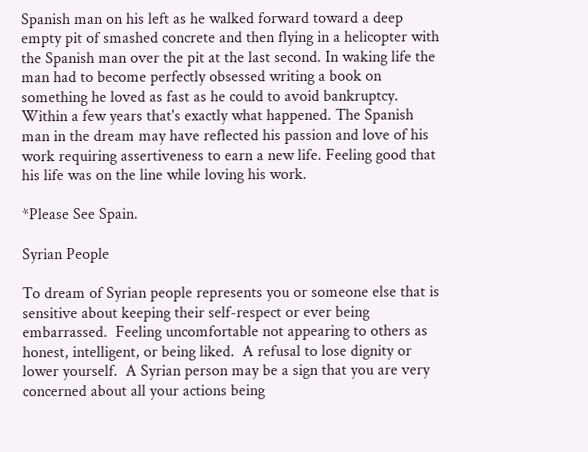Spanish man on his left as he walked forward toward a deep empty pit of smashed concrete and then flying in a helicopter with the Spanish man over the pit at the last second. In waking life the man had to become perfectly obsessed writing a book on something he loved as fast as he could to avoid bankruptcy. Within a few years that's exactly what happened. The Spanish man in the dream may have reflected his passion and love of his work requiring assertiveness to earn a new life. Feeling good that his life was on the line while loving his work.

*Please See Spain.

Syrian People

To dream of Syrian people represents you or someone else that is sensitive about keeping their self-respect or ever being embarrassed.  Feeling uncomfortable not appearing to others as honest, intelligent, or being liked.  A refusal to lose dignity or lower yourself.  A Syrian person may be a sign that you are very concerned about all your actions being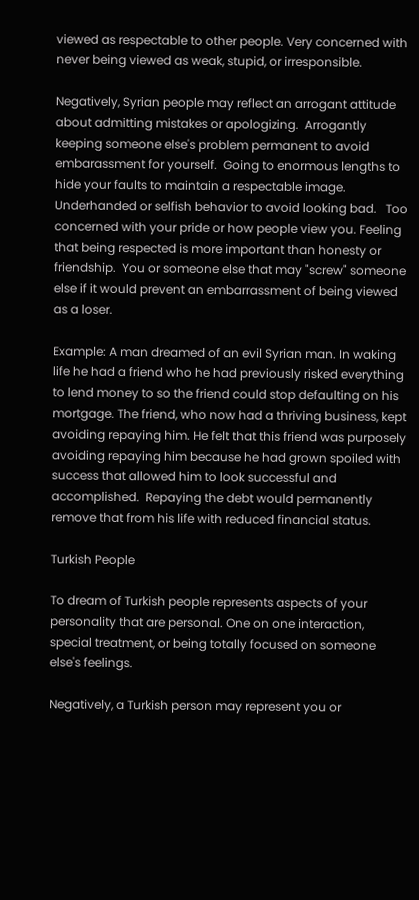viewed as respectable to other people. Very concerned with never being viewed as weak, stupid, or irresponsible.

Negatively, Syrian people may reflect an arrogant attitude about admitting mistakes or apologizing.  Arrogantly keeping someone else's problem permanent to avoid embarassment for yourself.  Going to enormous lengths to hide your faults to maintain a respectable image.  Underhanded or selfish behavior to avoid looking bad.   Too concerned with your pride or how people view you. Feeling that being respected is more important than honesty or friendship.  You or someone else that may "screw" someone else if it would prevent an embarrassment of being viewed as a loser.

Example: A man dreamed of an evil Syrian man. In waking life he had a friend who he had previously risked everything to lend money to so the friend could stop defaulting on his mortgage. The friend, who now had a thriving business, kept avoiding repaying him. He felt that this friend was purposely avoiding repaying him because he had grown spoiled with success that allowed him to look successful and accomplished.  Repaying the debt would permanently remove that from his life with reduced financial status.

Turkish People

To dream of Turkish people represents aspects of your personality that are personal. One on one interaction, special treatment, or being totally focused on someone else's feelings.

Negatively, a Turkish person may represent you or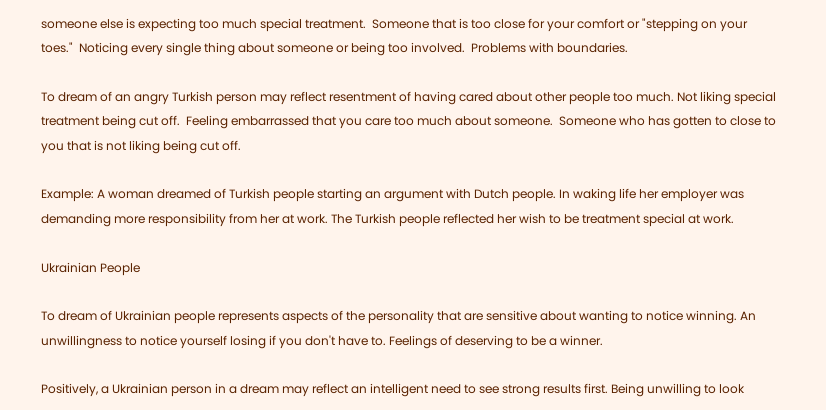someone else is expecting too much special treatment.  Someone that is too close for your comfort or "stepping on your toes."  Noticing every single thing about someone or being too involved.  Problems with boundaries.

To dream of an angry Turkish person may reflect resentment of having cared about other people too much. Not liking special treatment being cut off.  Feeling embarrassed that you care too much about someone.  Someone who has gotten to close to you that is not liking being cut off.

Example: A woman dreamed of Turkish people starting an argument with Dutch people. In waking life her employer was demanding more responsibility from her at work. The Turkish people reflected her wish to be treatment special at work.

Ukrainian People

To dream of Ukrainian people represents aspects of the personality that are sensitive about wanting to notice winning. An unwillingness to notice yourself losing if you don't have to. Feelings of deserving to be a winner.

Positively, a Ukrainian person in a dream may reflect an intelligent need to see strong results first. Being unwilling to look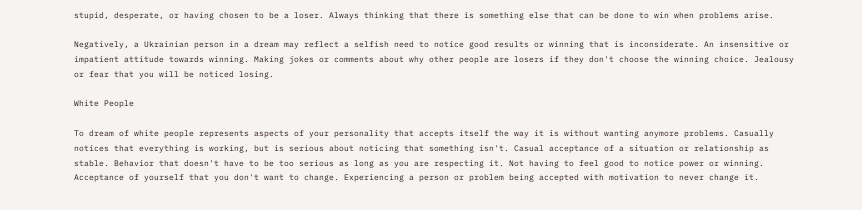stupid, desperate, or having chosen to be a loser. Always thinking that there is something else that can be done to win when problems arise.

Negatively, a Ukrainian person in a dream may reflect a selfish need to notice good results or winning that is inconsiderate. An insensitive or impatient attitude towards winning. Making jokes or comments about why other people are losers if they don't choose the winning choice. Jealousy or fear that you will be noticed losing.

White People

To dream of white people represents aspects of your personality that accepts itself the way it is without wanting anymore problems. Casually notices that everything is working, but is serious about noticing that something isn't. Casual acceptance of a situation or relationship as stable. Behavior that doesn't have to be too serious as long as you are respecting it. Not having to feel good to notice power or winning. Acceptance of yourself that you don't want to change. Experiencing a person or problem being accepted with motivation to never change it.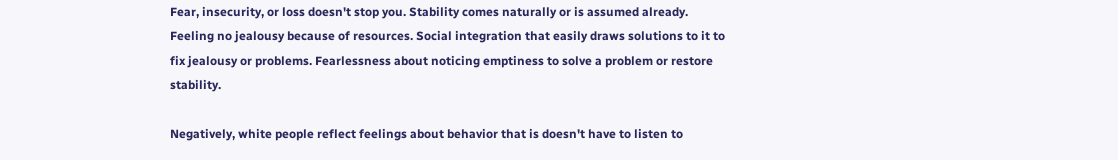Fear, insecurity, or loss doesn't stop you. Stability comes naturally or is assumed already. Feeling no jealousy because of resources. Social integration that easily draws solutions to it to fix jealousy or problems. Fearlessness about noticing emptiness to solve a problem or restore stability.

Negatively, white people reflect feelings about behavior that is doesn't have to listen to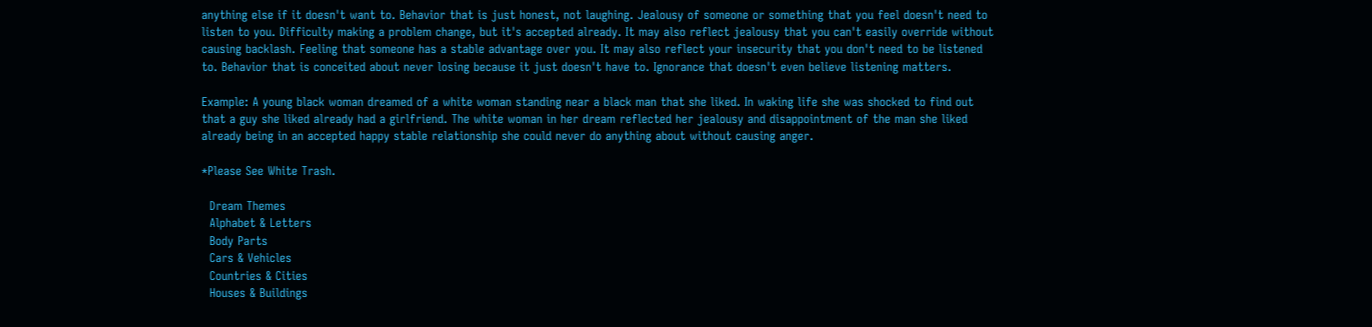anything else if it doesn't want to. Behavior that is just honest, not laughing. Jealousy of someone or something that you feel doesn't need to listen to you. Difficulty making a problem change, but it's accepted already. It may also reflect jealousy that you can't easily override without causing backlash. Feeling that someone has a stable advantage over you. It may also reflect your insecurity that you don't need to be listened to. Behavior that is conceited about never losing because it just doesn't have to. Ignorance that doesn't even believe listening matters.

Example: A young black woman dreamed of a white woman standing near a black man that she liked. In waking life she was shocked to find out that a guy she liked already had a girlfriend. The white woman in her dream reflected her jealousy and disappointment of the man she liked already being in an accepted happy stable relationship she could never do anything about without causing anger.

*Please See White Trash.

  Dream Themes
  Alphabet & Letters
  Body Parts
  Cars & Vehicles
  Countries & Cities
  Houses & Buildings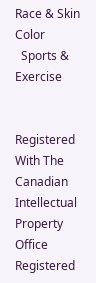Race & Skin Color
  Sports & Exercise


Registered With The Canadian Intellectual Property Office
Registered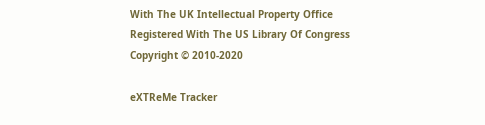With The UK Intellectual Property Office
Registered With The US Library Of Congress
Copyright © 2010-2020

eXTReMe Tracker